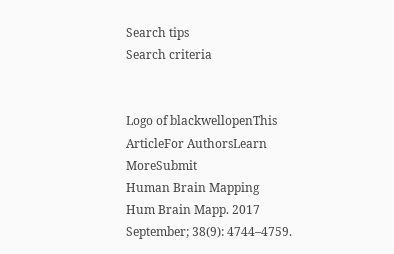Search tips
Search criteria


Logo of blackwellopenThis ArticleFor AuthorsLearn MoreSubmit
Human Brain Mapping
Hum Brain Mapp. 2017 September; 38(9): 4744–4759.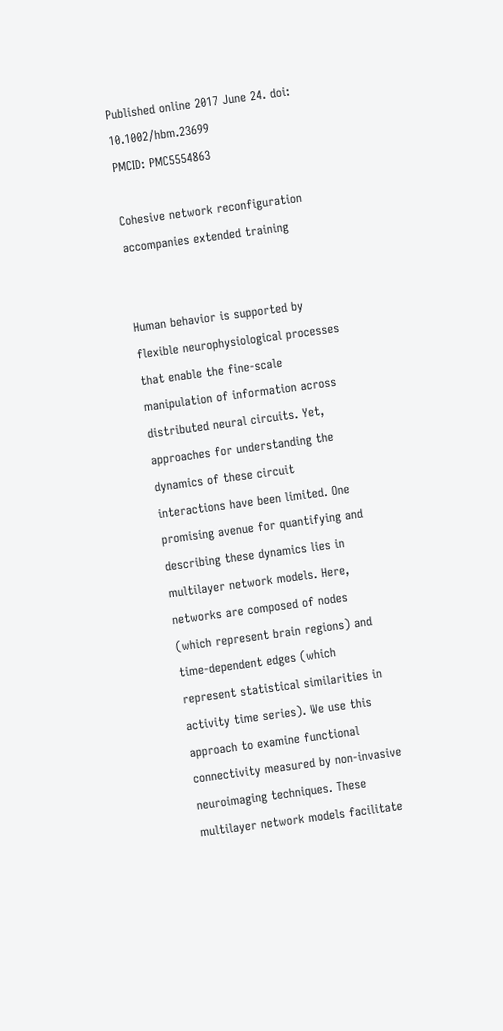Published online 2017 June 24. doi:  10.1002/hbm.23699
PMCID: PMC5554863

Cohesive network reconfiguration accompanies extended training


Human behavior is supported by flexible neurophysiological processes that enable the fine‐scale manipulation of information across distributed neural circuits. Yet, approaches for understanding the dynamics of these circuit interactions have been limited. One promising avenue for quantifying and describing these dynamics lies in multilayer network models. Here, networks are composed of nodes (which represent brain regions) and time‐dependent edges (which represent statistical similarities in activity time series). We use this approach to examine functional connectivity measured by non‐invasive neuroimaging techniques. These multilayer network models facilitate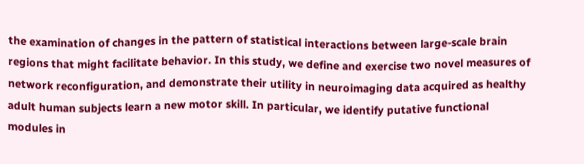the examination of changes in the pattern of statistical interactions between large‐scale brain regions that might facilitate behavior. In this study, we define and exercise two novel measures of network reconfiguration, and demonstrate their utility in neuroimaging data acquired as healthy adult human subjects learn a new motor skill. In particular, we identify putative functional modules in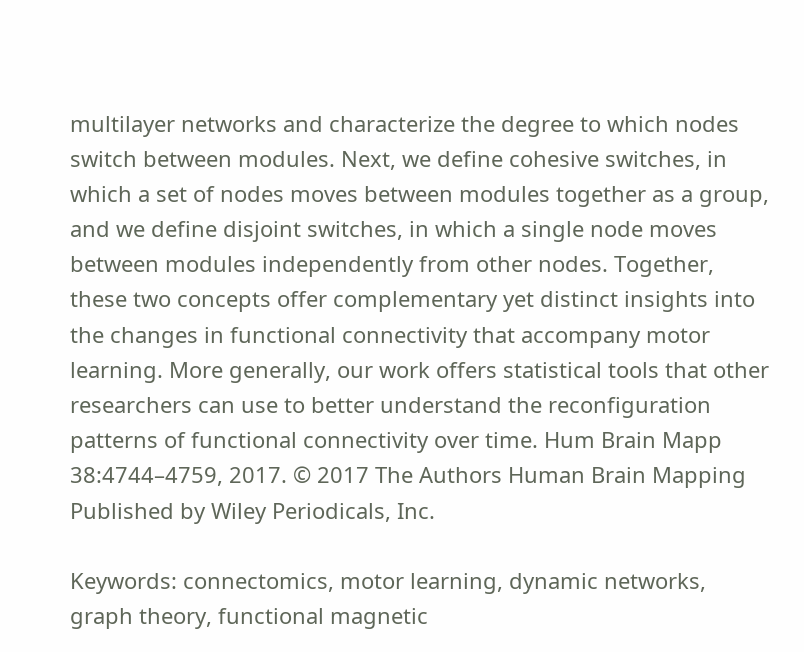multilayer networks and characterize the degree to which nodes switch between modules. Next, we define cohesive switches, in which a set of nodes moves between modules together as a group, and we define disjoint switches, in which a single node moves between modules independently from other nodes. Together, these two concepts offer complementary yet distinct insights into the changes in functional connectivity that accompany motor learning. More generally, our work offers statistical tools that other researchers can use to better understand the reconfiguration patterns of functional connectivity over time. Hum Brain Mapp 38:4744–4759, 2017. © 2017 The Authors Human Brain Mapping Published by Wiley Periodicals, Inc.

Keywords: connectomics, motor learning, dynamic networks, graph theory, functional magnetic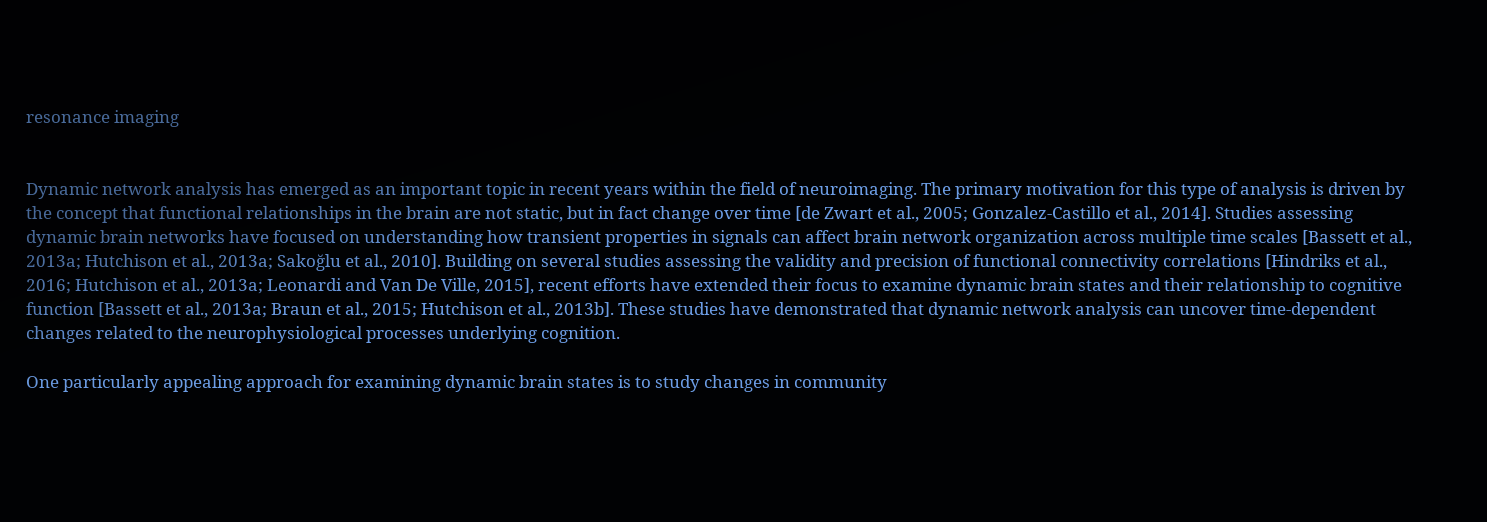resonance imaging


Dynamic network analysis has emerged as an important topic in recent years within the field of neuroimaging. The primary motivation for this type of analysis is driven by the concept that functional relationships in the brain are not static, but in fact change over time [de Zwart et al., 2005; Gonzalez‐Castillo et al., 2014]. Studies assessing dynamic brain networks have focused on understanding how transient properties in signals can affect brain network organization across multiple time scales [Bassett et al., 2013a; Hutchison et al., 2013a; Sakoğlu et al., 2010]. Building on several studies assessing the validity and precision of functional connectivity correlations [Hindriks et al., 2016; Hutchison et al., 2013a; Leonardi and Van De Ville, 2015], recent efforts have extended their focus to examine dynamic brain states and their relationship to cognitive function [Bassett et al., 2013a; Braun et al., 2015; Hutchison et al., 2013b]. These studies have demonstrated that dynamic network analysis can uncover time‐dependent changes related to the neurophysiological processes underlying cognition.

One particularly appealing approach for examining dynamic brain states is to study changes in community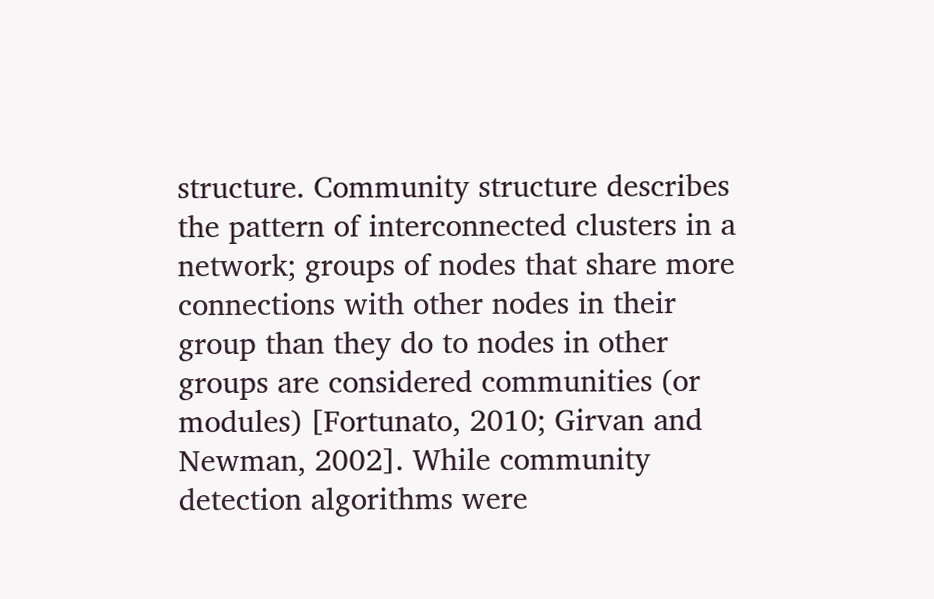structure. Community structure describes the pattern of interconnected clusters in a network; groups of nodes that share more connections with other nodes in their group than they do to nodes in other groups are considered communities (or modules) [Fortunato, 2010; Girvan and Newman, 2002]. While community detection algorithms were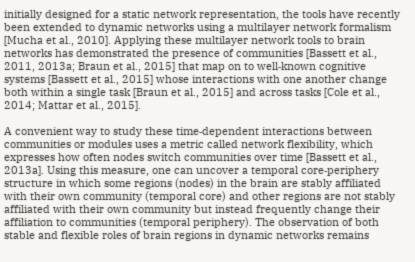initially designed for a static network representation, the tools have recently been extended to dynamic networks using a multilayer network formalism [Mucha et al., 2010]. Applying these multilayer network tools to brain networks has demonstrated the presence of communities [Bassett et al., 2011, 2013a; Braun et al., 2015] that map on to well‐known cognitive systems [Bassett et al., 2015] whose interactions with one another change both within a single task [Braun et al., 2015] and across tasks [Cole et al., 2014; Mattar et al., 2015].

A convenient way to study these time‐dependent interactions between communities or modules uses a metric called network flexibility, which expresses how often nodes switch communities over time [Bassett et al., 2013a]. Using this measure, one can uncover a temporal core‐periphery structure in which some regions (nodes) in the brain are stably affiliated with their own community (temporal core) and other regions are not stably affiliated with their own community but instead frequently change their affiliation to communities (temporal periphery). The observation of both stable and flexible roles of brain regions in dynamic networks remains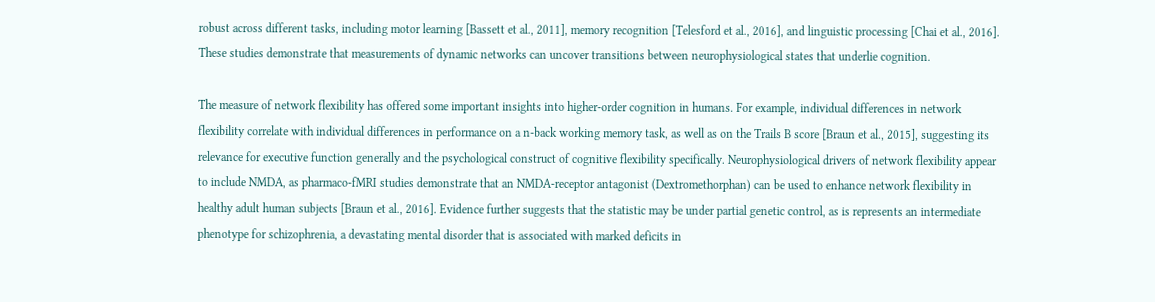robust across different tasks, including motor learning [Bassett et al., 2011], memory recognition [Telesford et al., 2016], and linguistic processing [Chai et al., 2016]. These studies demonstrate that measurements of dynamic networks can uncover transitions between neurophysiological states that underlie cognition.

The measure of network flexibility has offered some important insights into higher‐order cognition in humans. For example, individual differences in network flexibility correlate with individual differences in performance on a n‐back working memory task, as well as on the Trails B score [Braun et al., 2015], suggesting its relevance for executive function generally and the psychological construct of cognitive flexibility specifically. Neurophysiological drivers of network flexibility appear to include NMDA, as pharmaco‐fMRI studies demonstrate that an NMDA‐receptor antagonist (Dextromethorphan) can be used to enhance network flexibility in healthy adult human subjects [Braun et al., 2016]. Evidence further suggests that the statistic may be under partial genetic control, as is represents an intermediate phenotype for schizophrenia, a devastating mental disorder that is associated with marked deficits in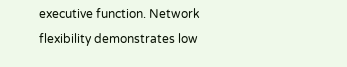executive function. Network flexibility demonstrates low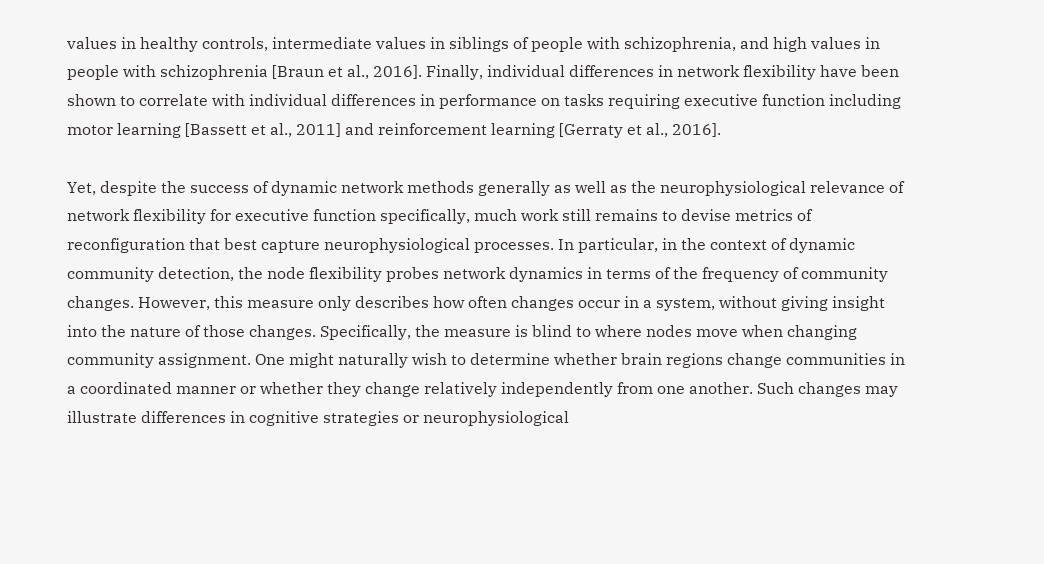values in healthy controls, intermediate values in siblings of people with schizophrenia, and high values in people with schizophrenia [Braun et al., 2016]. Finally, individual differences in network flexibility have been shown to correlate with individual differences in performance on tasks requiring executive function including motor learning [Bassett et al., 2011] and reinforcement learning [Gerraty et al., 2016].

Yet, despite the success of dynamic network methods generally as well as the neurophysiological relevance of network flexibility for executive function specifically, much work still remains to devise metrics of reconfiguration that best capture neurophysiological processes. In particular, in the context of dynamic community detection, the node flexibility probes network dynamics in terms of the frequency of community changes. However, this measure only describes how often changes occur in a system, without giving insight into the nature of those changes. Specifically, the measure is blind to where nodes move when changing community assignment. One might naturally wish to determine whether brain regions change communities in a coordinated manner or whether they change relatively independently from one another. Such changes may illustrate differences in cognitive strategies or neurophysiological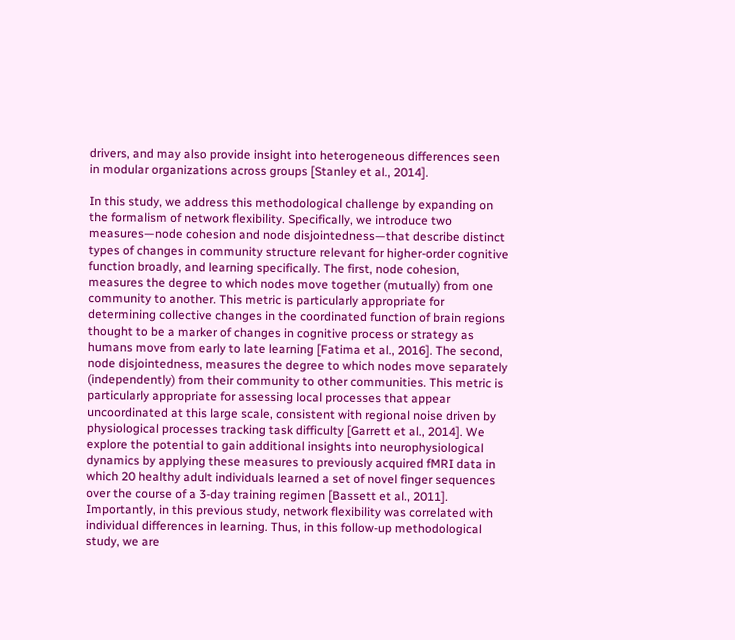drivers, and may also provide insight into heterogeneous differences seen in modular organizations across groups [Stanley et al., 2014].

In this study, we address this methodological challenge by expanding on the formalism of network flexibility. Specifically, we introduce two measures—node cohesion and node disjointedness—that describe distinct types of changes in community structure relevant for higher‐order cognitive function broadly, and learning specifically. The first, node cohesion, measures the degree to which nodes move together (mutually) from one community to another. This metric is particularly appropriate for determining collective changes in the coordinated function of brain regions thought to be a marker of changes in cognitive process or strategy as humans move from early to late learning [Fatima et al., 2016]. The second, node disjointedness, measures the degree to which nodes move separately (independently) from their community to other communities. This metric is particularly appropriate for assessing local processes that appear uncoordinated at this large scale, consistent with regional noise driven by physiological processes tracking task difficulty [Garrett et al., 2014]. We explore the potential to gain additional insights into neurophysiological dynamics by applying these measures to previously acquired fMRI data in which 20 healthy adult individuals learned a set of novel finger sequences over the course of a 3‐day training regimen [Bassett et al., 2011]. Importantly, in this previous study, network flexibility was correlated with individual differences in learning. Thus, in this follow‐up methodological study, we are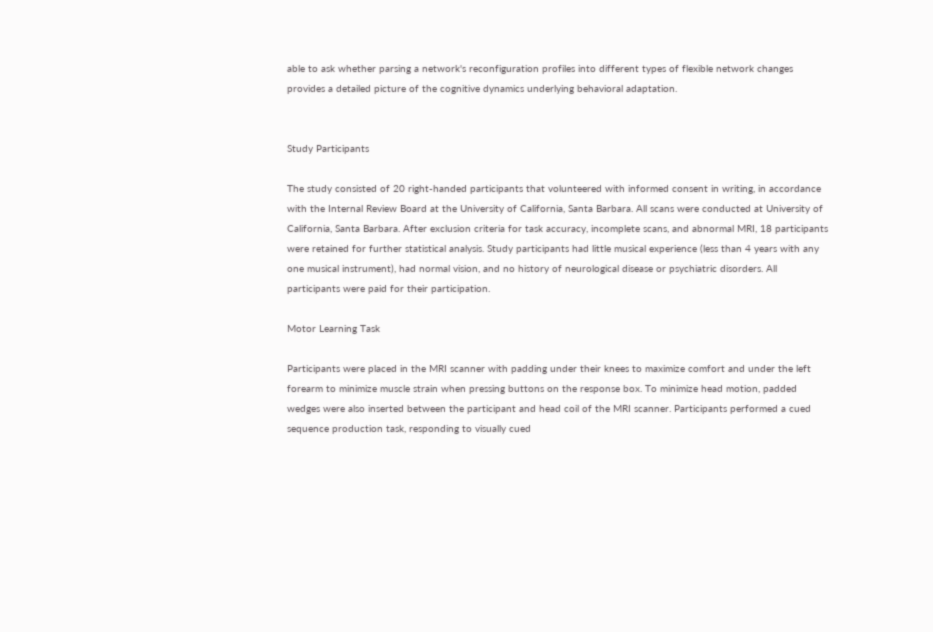able to ask whether parsing a network's reconfiguration profiles into different types of flexible network changes provides a detailed picture of the cognitive dynamics underlying behavioral adaptation.


Study Participants

The study consisted of 20 right‐handed participants that volunteered with informed consent in writing, in accordance with the Internal Review Board at the University of California, Santa Barbara. All scans were conducted at University of California, Santa Barbara. After exclusion criteria for task accuracy, incomplete scans, and abnormal MRI, 18 participants were retained for further statistical analysis. Study participants had little musical experience (less than 4 years with any one musical instrument), had normal vision, and no history of neurological disease or psychiatric disorders. All participants were paid for their participation.

Motor Learning Task

Participants were placed in the MRI scanner with padding under their knees to maximize comfort and under the left forearm to minimize muscle strain when pressing buttons on the response box. To minimize head motion, padded wedges were also inserted between the participant and head coil of the MRI scanner. Participants performed a cued sequence production task, responding to visually cued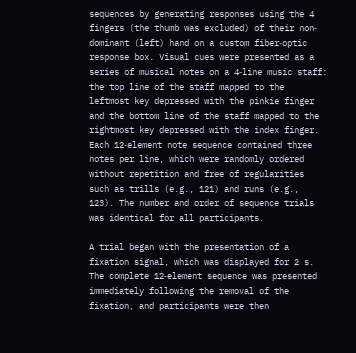sequences by generating responses using the 4 fingers (the thumb was excluded) of their non‐dominant (left) hand on a custom fiber‐optic response box. Visual cues were presented as a series of musical notes on a 4‐line music staff: the top line of the staff mapped to the leftmost key depressed with the pinkie finger and the bottom line of the staff mapped to the rightmost key depressed with the index finger. Each 12‐element note sequence contained three notes per line, which were randomly ordered without repetition and free of regularities such as trills (e.g., 121) and runs (e.g., 123). The number and order of sequence trials was identical for all participants.

A trial began with the presentation of a fixation signal, which was displayed for 2 s. The complete 12‐element sequence was presented immediately following the removal of the fixation, and participants were then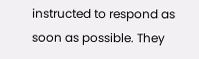instructed to respond as soon as possible. They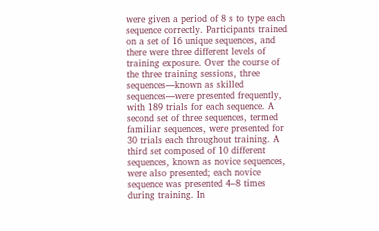were given a period of 8 s to type each sequence correctly. Participants trained on a set of 16 unique sequences, and there were three different levels of training exposure. Over the course of the three training sessions, three sequences—known as skilled sequences—were presented frequently, with 189 trials for each sequence. A second set of three sequences, termed familiar sequences, were presented for 30 trials each throughout training. A third set composed of 10 different sequences, known as novice sequences, were also presented; each novice sequence was presented 4–8 times during training. In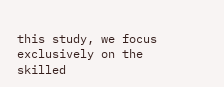this study, we focus exclusively on the skilled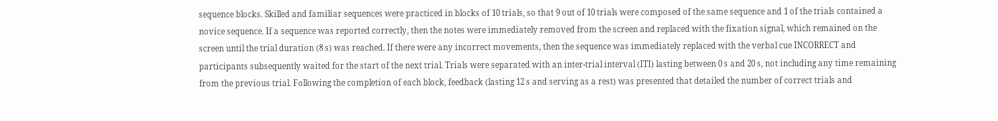sequence blocks. Skilled and familiar sequences were practiced in blocks of 10 trials, so that 9 out of 10 trials were composed of the same sequence and 1 of the trials contained a novice sequence. If a sequence was reported correctly, then the notes were immediately removed from the screen and replaced with the fixation signal, which remained on the screen until the trial duration (8 s) was reached. If there were any incorrect movements, then the sequence was immediately replaced with the verbal cue INCORRECT and participants subsequently waited for the start of the next trial. Trials were separated with an inter‐trial interval (ITI) lasting between 0 s and 20 s, not including any time remaining from the previous trial. Following the completion of each block, feedback (lasting 12 s and serving as a rest) was presented that detailed the number of correct trials and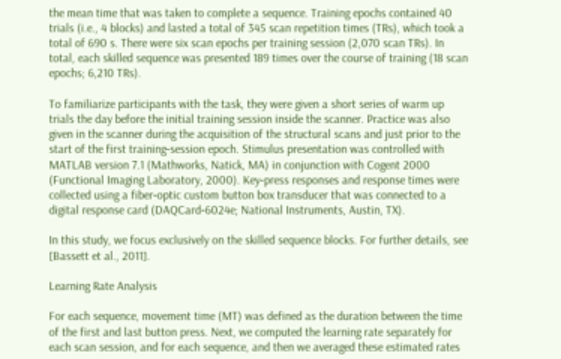the mean time that was taken to complete a sequence. Training epochs contained 40 trials (i.e., 4 blocks) and lasted a total of 345 scan repetition times (TRs), which took a total of 690 s. There were six scan epochs per training session (2,070 scan TRs). In total, each skilled sequence was presented 189 times over the course of training (18 scan epochs; 6,210 TRs).

To familiarize participants with the task, they were given a short series of warm up trials the day before the initial training session inside the scanner. Practice was also given in the scanner during the acquisition of the structural scans and just prior to the start of the first training‐session epoch. Stimulus presentation was controlled with MATLAB version 7.1 (Mathworks, Natick, MA) in conjunction with Cogent 2000 (Functional Imaging Laboratory, 2000). Key‐press responses and response times were collected using a fiber‐optic custom button box transducer that was connected to a digital response card (DAQCard‐6024e; National Instruments, Austin, TX).

In this study, we focus exclusively on the skilled sequence blocks. For further details, see [Bassett et al., 2011].

Learning Rate Analysis

For each sequence, movement time (MT) was defined as the duration between the time of the first and last button press. Next, we computed the learning rate separately for each scan session, and for each sequence, and then we averaged these estimated rates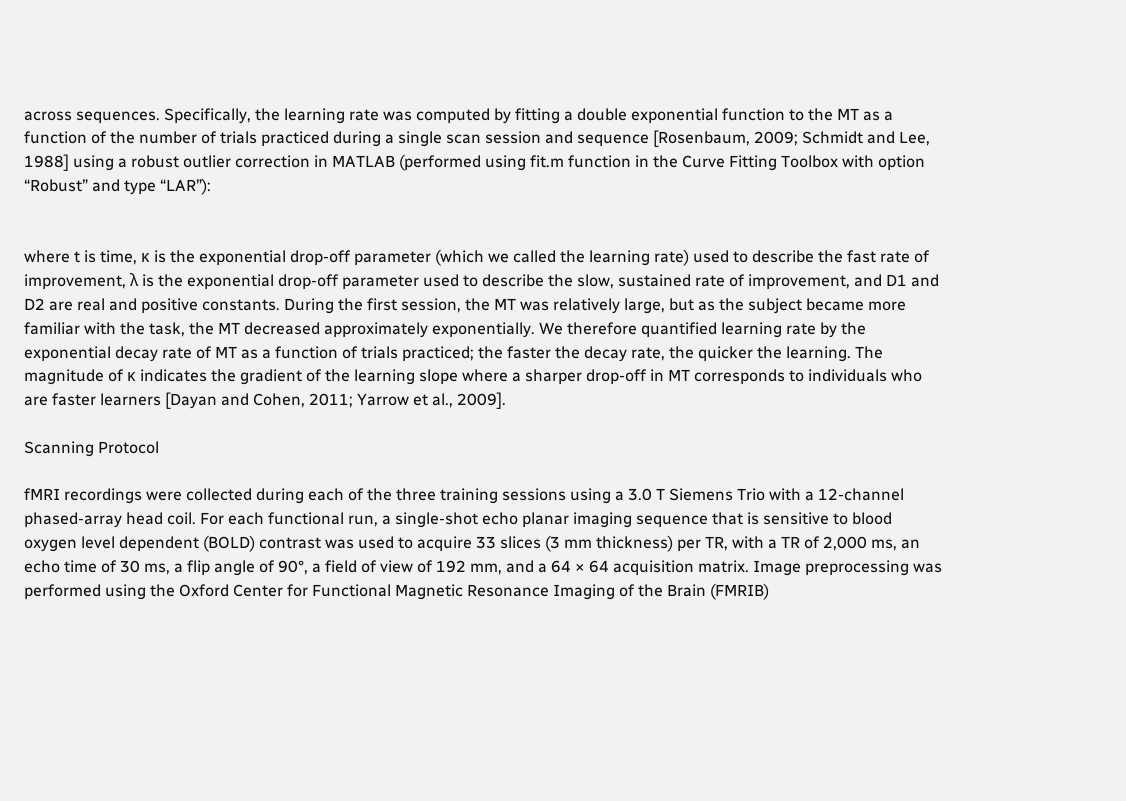across sequences. Specifically, the learning rate was computed by fitting a double exponential function to the MT as a function of the number of trials practiced during a single scan session and sequence [Rosenbaum, 2009; Schmidt and Lee, 1988] using a robust outlier correction in MATLAB (performed using fit.m function in the Curve Fitting Toolbox with option “Robust” and type “LAR”):


where t is time, κ is the exponential drop‐off parameter (which we called the learning rate) used to describe the fast rate of improvement, λ is the exponential drop‐off parameter used to describe the slow, sustained rate of improvement, and D1 and D2 are real and positive constants. During the first session, the MT was relatively large, but as the subject became more familiar with the task, the MT decreased approximately exponentially. We therefore quantified learning rate by the exponential decay rate of MT as a function of trials practiced; the faster the decay rate, the quicker the learning. The magnitude of κ indicates the gradient of the learning slope where a sharper drop‐off in MT corresponds to individuals who are faster learners [Dayan and Cohen, 2011; Yarrow et al., 2009].

Scanning Protocol

fMRI recordings were collected during each of the three training sessions using a 3.0 T Siemens Trio with a 12‐channel phased‐array head coil. For each functional run, a single‐shot echo planar imaging sequence that is sensitive to blood oxygen level dependent (BOLD) contrast was used to acquire 33 slices (3 mm thickness) per TR, with a TR of 2,000 ms, an echo time of 30 ms, a flip angle of 90°, a field of view of 192 mm, and a 64 × 64 acquisition matrix. Image preprocessing was performed using the Oxford Center for Functional Magnetic Resonance Imaging of the Brain (FMRIB)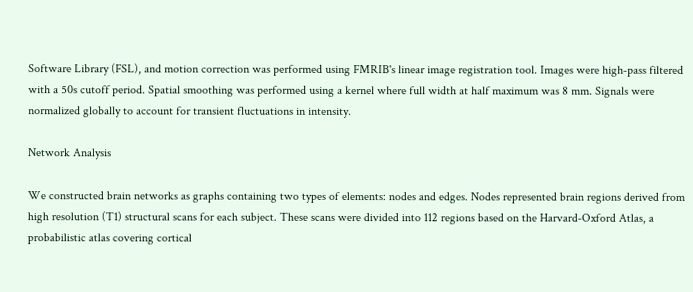Software Library (FSL), and motion correction was performed using FMRIB's linear image registration tool. Images were high‐pass filtered with a 50s cutoff period. Spatial smoothing was performed using a kernel where full width at half maximum was 8 mm. Signals were normalized globally to account for transient fluctuations in intensity.

Network Analysis

We constructed brain networks as graphs containing two types of elements: nodes and edges. Nodes represented brain regions derived from high resolution (T1) structural scans for each subject. These scans were divided into 112 regions based on the Harvard‐Oxford Atlas, a probabilistic atlas covering cortical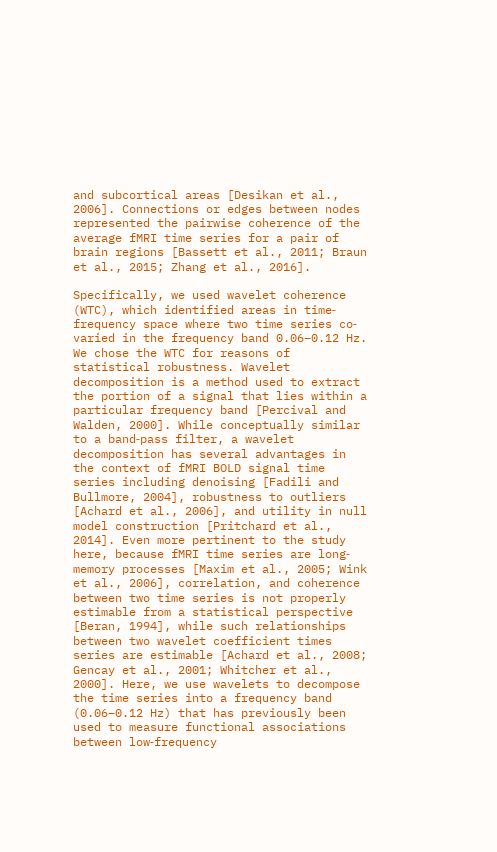and subcortical areas [Desikan et al., 2006]. Connections or edges between nodes represented the pairwise coherence of the average fMRI time series for a pair of brain regions [Bassett et al., 2011; Braun et al., 2015; Zhang et al., 2016].

Specifically, we used wavelet coherence (WTC), which identified areas in time‐frequency space where two time series co‐varied in the frequency band 0.06–0.12 Hz. We chose the WTC for reasons of statistical robustness. Wavelet decomposition is a method used to extract the portion of a signal that lies within a particular frequency band [Percival and Walden, 2000]. While conceptually similar to a band‐pass filter, a wavelet decomposition has several advantages in the context of fMRI BOLD signal time series including denoising [Fadili and Bullmore, 2004], robustness to outliers [Achard et al., 2006], and utility in null model construction [Pritchard et al., 2014]. Even more pertinent to the study here, because fMRI time series are long‐memory processes [Maxim et al., 2005; Wink et al., 2006], correlation, and coherence between two time series is not properly estimable from a statistical perspective [Beran, 1994], while such relationships between two wavelet coefficient times series are estimable [Achard et al., 2008; Gencay et al., 2001; Whitcher et al., 2000]. Here, we use wavelets to decompose the time series into a frequency band (0.06–0.12 Hz) that has previously been used to measure functional associations between low‐frequency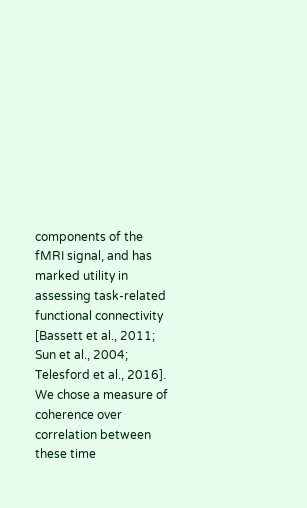components of the fMRI signal, and has marked utility in assessing task‐related functional connectivity [Bassett et al., 2011; Sun et al., 2004; Telesford et al., 2016]. We chose a measure of coherence over correlation between these time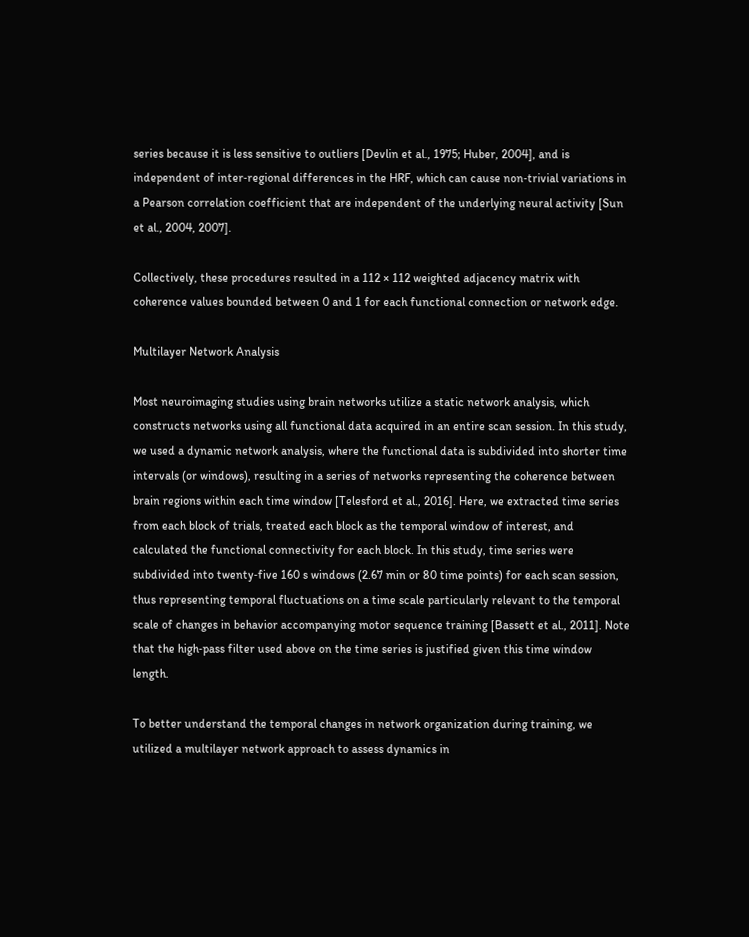series because it is less sensitive to outliers [Devlin et al., 1975; Huber, 2004], and is independent of inter‐regional differences in the HRF, which can cause non‐trivial variations in a Pearson correlation coefficient that are independent of the underlying neural activity [Sun et al., 2004, 2007].

Collectively, these procedures resulted in a 112 × 112 weighted adjacency matrix with coherence values bounded between 0 and 1 for each functional connection or network edge.

Multilayer Network Analysis

Most neuroimaging studies using brain networks utilize a static network analysis, which constructs networks using all functional data acquired in an entire scan session. In this study, we used a dynamic network analysis, where the functional data is subdivided into shorter time intervals (or windows), resulting in a series of networks representing the coherence between brain regions within each time window [Telesford et al., 2016]. Here, we extracted time series from each block of trials, treated each block as the temporal window of interest, and calculated the functional connectivity for each block. In this study, time series were subdivided into twenty‐five 160 s windows (2.67 min or 80 time points) for each scan session, thus representing temporal fluctuations on a time scale particularly relevant to the temporal scale of changes in behavior accompanying motor sequence training [Bassett et al., 2011]. Note that the high‐pass filter used above on the time series is justified given this time window length.

To better understand the temporal changes in network organization during training, we utilized a multilayer network approach to assess dynamics in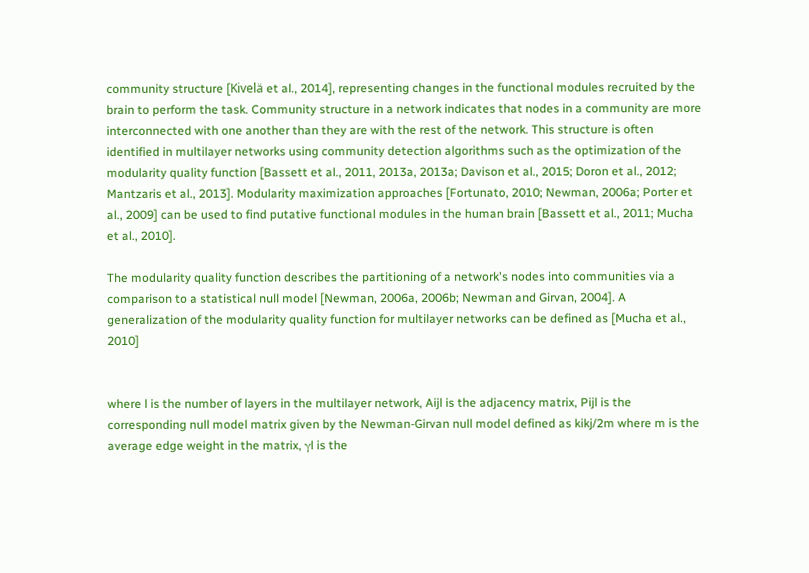community structure [Kivelä et al., 2014], representing changes in the functional modules recruited by the brain to perform the task. Community structure in a network indicates that nodes in a community are more interconnected with one another than they are with the rest of the network. This structure is often identified in multilayer networks using community detection algorithms such as the optimization of the modularity quality function [Bassett et al., 2011, 2013a, 2013a; Davison et al., 2015; Doron et al., 2012; Mantzaris et al., 2013]. Modularity maximization approaches [Fortunato, 2010; Newman, 2006a; Porter et al., 2009] can be used to find putative functional modules in the human brain [Bassett et al., 2011; Mucha et al., 2010].

The modularity quality function describes the partitioning of a network's nodes into communities via a comparison to a statistical null model [Newman, 2006a, 2006b; Newman and Girvan, 2004]. A generalization of the modularity quality function for multilayer networks can be defined as [Mucha et al., 2010]


where l is the number of layers in the multilayer network, Aijl is the adjacency matrix, Pijl is the corresponding null model matrix given by the Newman‐Girvan null model defined as kikj/2m where m is the average edge weight in the matrix, γl is the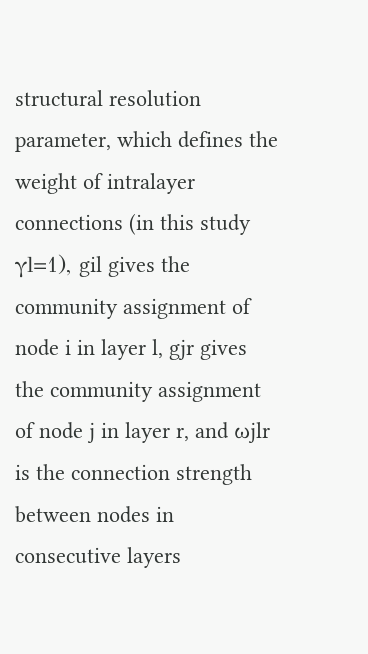structural resolution parameter, which defines the weight of intralayer connections (in this study γl=1), gil gives the community assignment of node i in layer l, gjr gives the community assignment of node j in layer r, and ωjlr is the connection strength between nodes in consecutive layers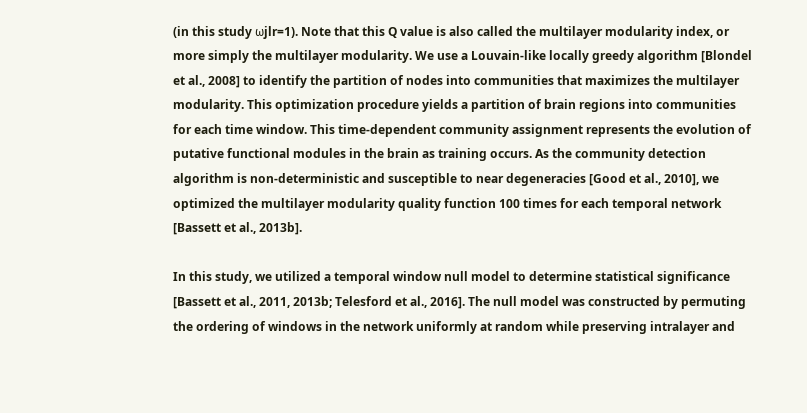(in this study ωjlr=1). Note that this Q value is also called the multilayer modularity index, or more simply the multilayer modularity. We use a Louvain‐like locally greedy algorithm [Blondel et al., 2008] to identify the partition of nodes into communities that maximizes the multilayer modularity. This optimization procedure yields a partition of brain regions into communities for each time window. This time‐dependent community assignment represents the evolution of putative functional modules in the brain as training occurs. As the community detection algorithm is non‐deterministic and susceptible to near degeneracies [Good et al., 2010], we optimized the multilayer modularity quality function 100 times for each temporal network [Bassett et al., 2013b].

In this study, we utilized a temporal window null model to determine statistical significance [Bassett et al., 2011, 2013b; Telesford et al., 2016]. The null model was constructed by permuting the ordering of windows in the network uniformly at random while preserving intralayer and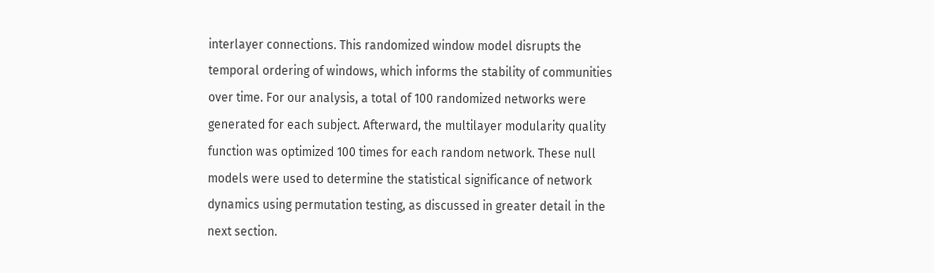interlayer connections. This randomized window model disrupts the temporal ordering of windows, which informs the stability of communities over time. For our analysis, a total of 100 randomized networks were generated for each subject. Afterward, the multilayer modularity quality function was optimized 100 times for each random network. These null models were used to determine the statistical significance of network dynamics using permutation testing, as discussed in greater detail in the next section.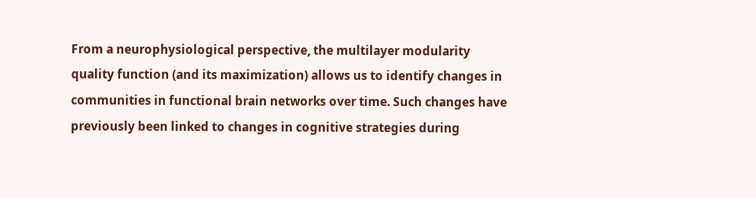From a neurophysiological perspective, the multilayer modularity quality function (and its maximization) allows us to identify changes in communities in functional brain networks over time. Such changes have previously been linked to changes in cognitive strategies during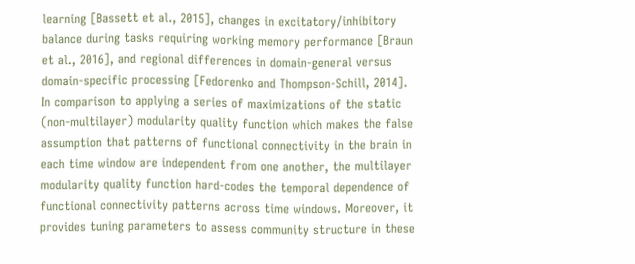learning [Bassett et al., 2015], changes in excitatory/inhibitory balance during tasks requiring working memory performance [Braun et al., 2016], and regional differences in domain‐general versus domain‐specific processing [Fedorenko and Thompson‐Schill, 2014]. In comparison to applying a series of maximizations of the static (non‐multilayer) modularity quality function which makes the false assumption that patterns of functional connectivity in the brain in each time window are independent from one another, the multilayer modularity quality function hard‐codes the temporal dependence of functional connectivity patterns across time windows. Moreover, it provides tuning parameters to assess community structure in these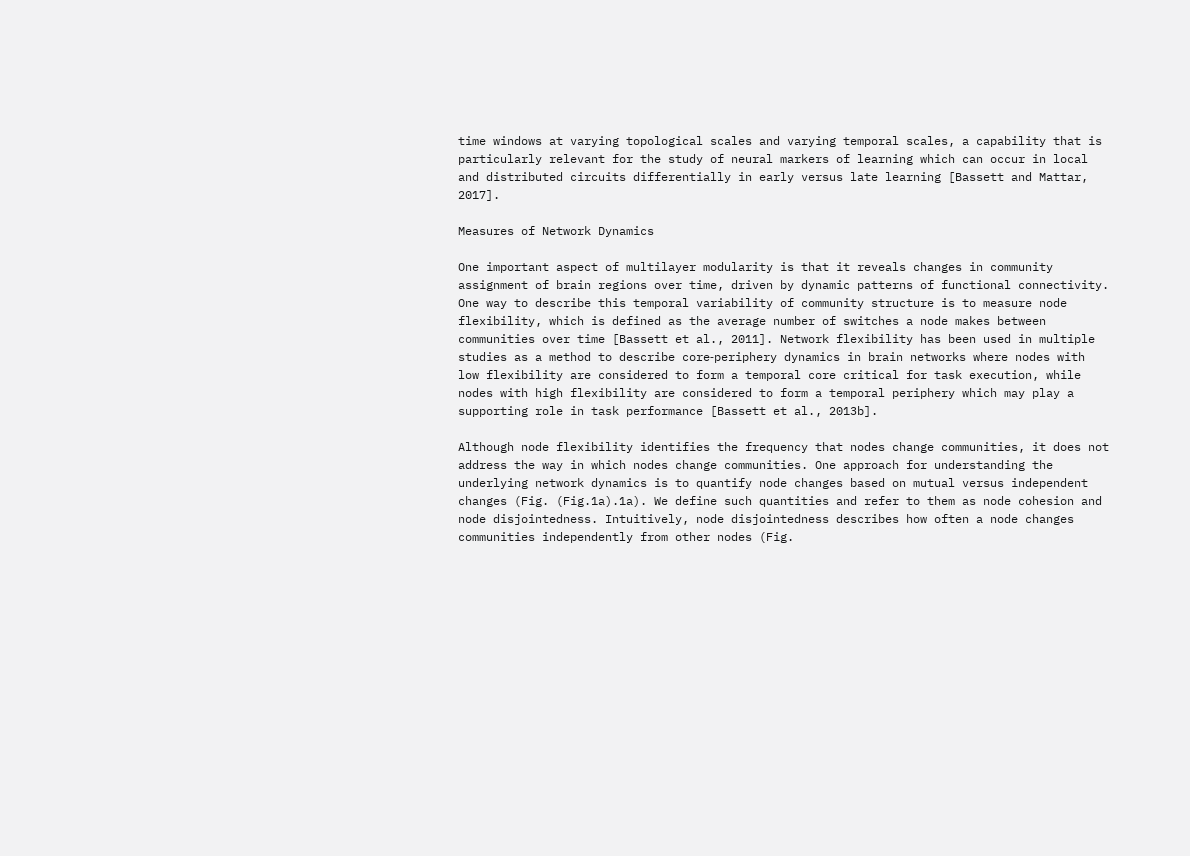time windows at varying topological scales and varying temporal scales, a capability that is particularly relevant for the study of neural markers of learning which can occur in local and distributed circuits differentially in early versus late learning [Bassett and Mattar, 2017].

Measures of Network Dynamics

One important aspect of multilayer modularity is that it reveals changes in community assignment of brain regions over time, driven by dynamic patterns of functional connectivity. One way to describe this temporal variability of community structure is to measure node flexibility, which is defined as the average number of switches a node makes between communities over time [Bassett et al., 2011]. Network flexibility has been used in multiple studies as a method to describe core‐periphery dynamics in brain networks where nodes with low flexibility are considered to form a temporal core critical for task execution, while nodes with high flexibility are considered to form a temporal periphery which may play a supporting role in task performance [Bassett et al., 2013b].

Although node flexibility identifies the frequency that nodes change communities, it does not address the way in which nodes change communities. One approach for understanding the underlying network dynamics is to quantify node changes based on mutual versus independent changes (Fig. (Fig.1a).1a). We define such quantities and refer to them as node cohesion and node disjointedness. Intuitively, node disjointedness describes how often a node changes communities independently from other nodes (Fig.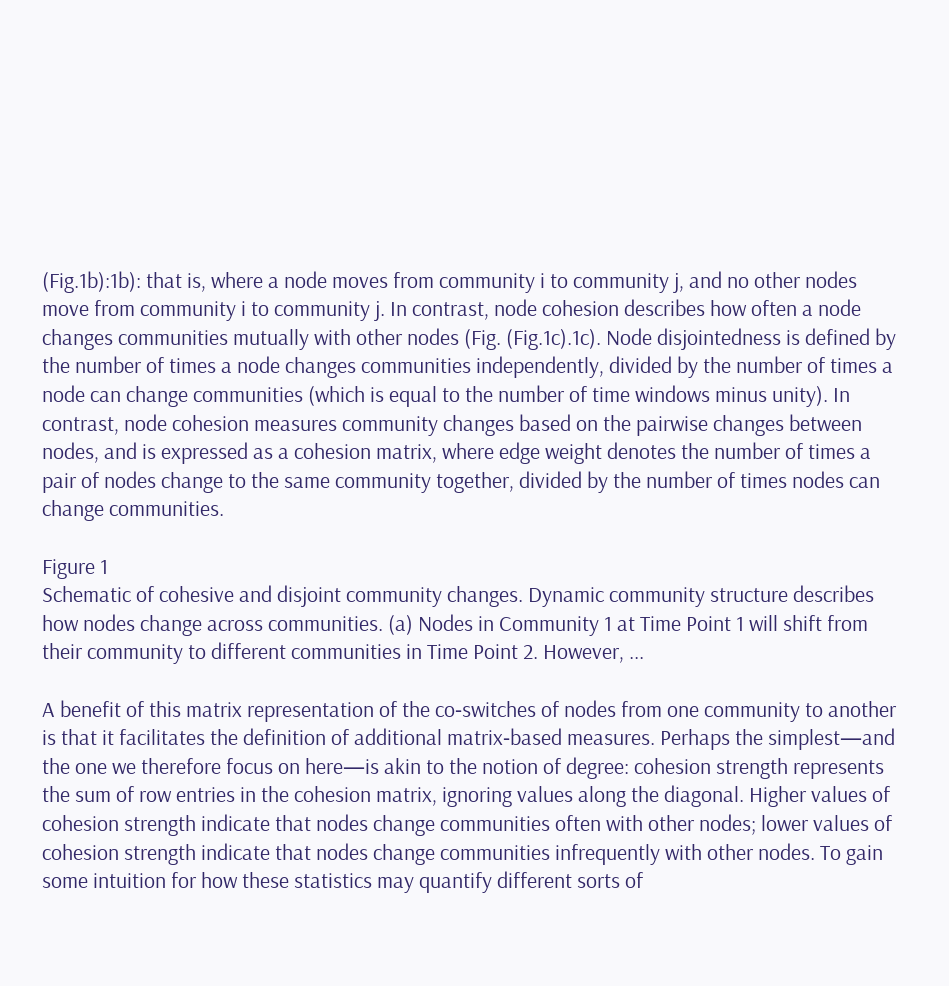(Fig.1b):1b): that is, where a node moves from community i to community j, and no other nodes move from community i to community j. In contrast, node cohesion describes how often a node changes communities mutually with other nodes (Fig. (Fig.1c).1c). Node disjointedness is defined by the number of times a node changes communities independently, divided by the number of times a node can change communities (which is equal to the number of time windows minus unity). In contrast, node cohesion measures community changes based on the pairwise changes between nodes, and is expressed as a cohesion matrix, where edge weight denotes the number of times a pair of nodes change to the same community together, divided by the number of times nodes can change communities.

Figure 1
Schematic of cohesive and disjoint community changes. Dynamic community structure describes how nodes change across communities. (a) Nodes in Community 1 at Time Point 1 will shift from their community to different communities in Time Point 2. However, ...

A benefit of this matrix representation of the co‐switches of nodes from one community to another is that it facilitates the definition of additional matrix‐based measures. Perhaps the simplest—and the one we therefore focus on here—is akin to the notion of degree: cohesion strength represents the sum of row entries in the cohesion matrix, ignoring values along the diagonal. Higher values of cohesion strength indicate that nodes change communities often with other nodes; lower values of cohesion strength indicate that nodes change communities infrequently with other nodes. To gain some intuition for how these statistics may quantify different sorts of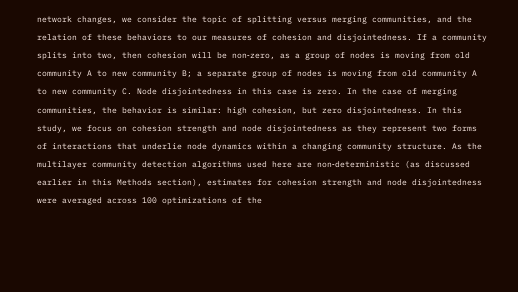network changes, we consider the topic of splitting versus merging communities, and the relation of these behaviors to our measures of cohesion and disjointedness. If a community splits into two, then cohesion will be non‐zero, as a group of nodes is moving from old community A to new community B; a separate group of nodes is moving from old community A to new community C. Node disjointedness in this case is zero. In the case of merging communities, the behavior is similar: high cohesion, but zero disjointedness. In this study, we focus on cohesion strength and node disjointedness as they represent two forms of interactions that underlie node dynamics within a changing community structure. As the multilayer community detection algorithms used here are non‐deterministic (as discussed earlier in this Methods section), estimates for cohesion strength and node disjointedness were averaged across 100 optimizations of the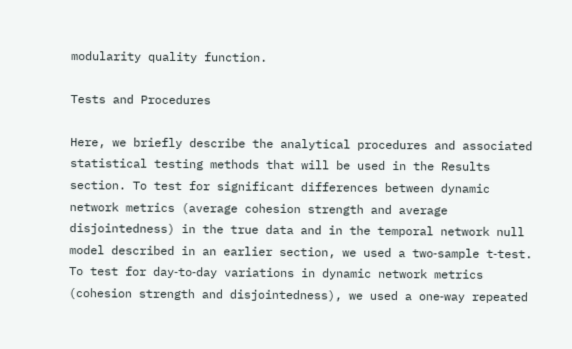modularity quality function.

Tests and Procedures

Here, we briefly describe the analytical procedures and associated statistical testing methods that will be used in the Results section. To test for significant differences between dynamic network metrics (average cohesion strength and average disjointedness) in the true data and in the temporal network null model described in an earlier section, we used a two‐sample t‐test. To test for day‐to‐day variations in dynamic network metrics (cohesion strength and disjointedness), we used a one‐way repeated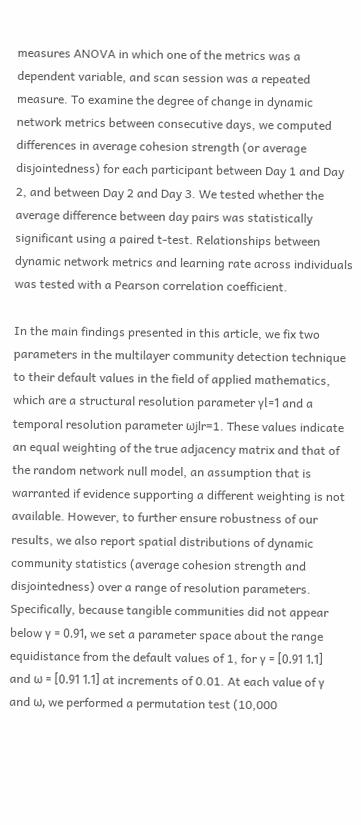measures ANOVA in which one of the metrics was a dependent variable, and scan session was a repeated measure. To examine the degree of change in dynamic network metrics between consecutive days, we computed differences in average cohesion strength (or average disjointedness) for each participant between Day 1 and Day 2, and between Day 2 and Day 3. We tested whether the average difference between day pairs was statistically significant using a paired t‐test. Relationships between dynamic network metrics and learning rate across individuals was tested with a Pearson correlation coefficient.

In the main findings presented in this article, we fix two parameters in the multilayer community detection technique to their default values in the field of applied mathematics, which are a structural resolution parameter γl=1 and a temporal resolution parameter ωjlr=1. These values indicate an equal weighting of the true adjacency matrix and that of the random network null model, an assumption that is warranted if evidence supporting a different weighting is not available. However, to further ensure robustness of our results, we also report spatial distributions of dynamic community statistics (average cohesion strength and disjointedness) over a range of resolution parameters. Specifically, because tangible communities did not appear below γ = 0.91, we set a parameter space about the range equidistance from the default values of 1, for γ = [0.91 1.1] and ω = [0.91 1.1] at increments of 0.01. At each value of γ and ω, we performed a permutation test (10,000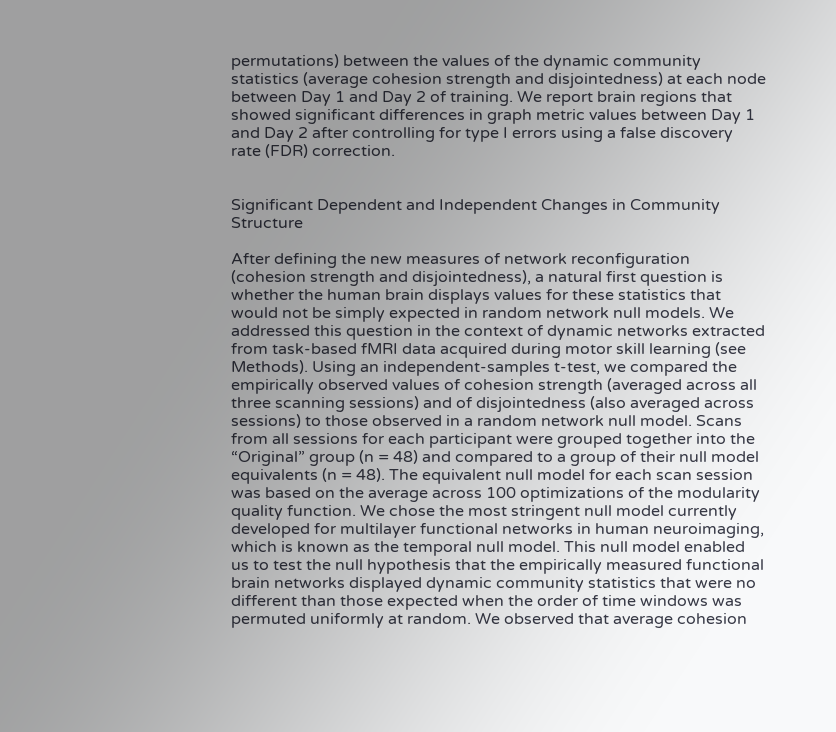permutations) between the values of the dynamic community statistics (average cohesion strength and disjointedness) at each node between Day 1 and Day 2 of training. We report brain regions that showed significant differences in graph metric values between Day 1 and Day 2 after controlling for type I errors using a false discovery rate (FDR) correction.


Significant Dependent and Independent Changes in Community Structure

After defining the new measures of network reconfiguration (cohesion strength and disjointedness), a natural first question is whether the human brain displays values for these statistics that would not be simply expected in random network null models. We addressed this question in the context of dynamic networks extracted from task‐based fMRI data acquired during motor skill learning (see Methods). Using an independent‐samples t‐test, we compared the empirically observed values of cohesion strength (averaged across all three scanning sessions) and of disjointedness (also averaged across sessions) to those observed in a random network null model. Scans from all sessions for each participant were grouped together into the “Original” group (n = 48) and compared to a group of their null model equivalents (n = 48). The equivalent null model for each scan session was based on the average across 100 optimizations of the modularity quality function. We chose the most stringent null model currently developed for multilayer functional networks in human neuroimaging, which is known as the temporal null model. This null model enabled us to test the null hypothesis that the empirically measured functional brain networks displayed dynamic community statistics that were no different than those expected when the order of time windows was permuted uniformly at random. We observed that average cohesion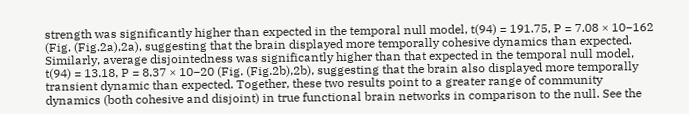strength was significantly higher than expected in the temporal null model, t(94) = 191.75, P = 7.08 × 10−162 (Fig. (Fig.2a),2a), suggesting that the brain displayed more temporally cohesive dynamics than expected. Similarly, average disjointedness was significantly higher than that expected in the temporal null model, t(94) = 13.18, P = 8.37 × 10−20 (Fig. (Fig.2b),2b), suggesting that the brain also displayed more temporally transient dynamic than expected. Together, these two results point to a greater range of community dynamics (both cohesive and disjoint) in true functional brain networks in comparison to the null. See the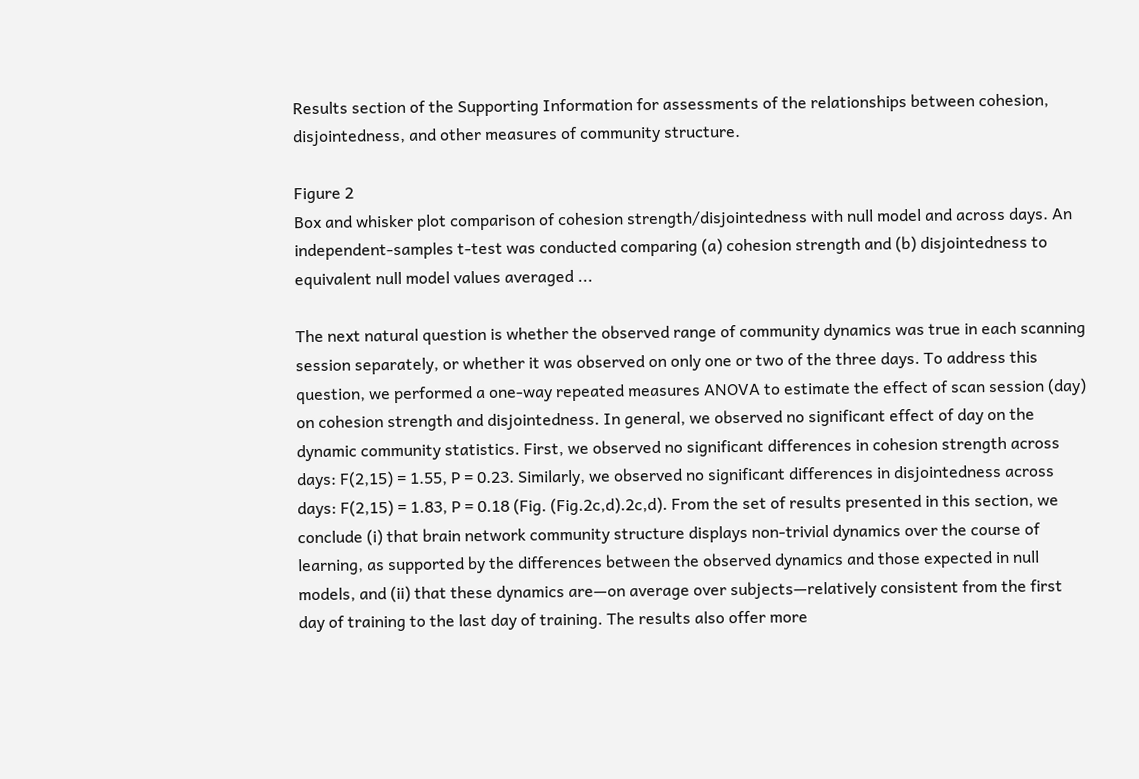Results section of the Supporting Information for assessments of the relationships between cohesion, disjointedness, and other measures of community structure.

Figure 2
Box and whisker plot comparison of cohesion strength/disjointedness with null model and across days. An independent‐samples t‐test was conducted comparing (a) cohesion strength and (b) disjointedness to equivalent null model values averaged ...

The next natural question is whether the observed range of community dynamics was true in each scanning session separately, or whether it was observed on only one or two of the three days. To address this question, we performed a one‐way repeated measures ANOVA to estimate the effect of scan session (day) on cohesion strength and disjointedness. In general, we observed no significant effect of day on the dynamic community statistics. First, we observed no significant differences in cohesion strength across days: F(2,15) = 1.55, P = 0.23. Similarly, we observed no significant differences in disjointedness across days: F(2,15) = 1.83, P = 0.18 (Fig. (Fig.2c,d).2c,d). From the set of results presented in this section, we conclude (i) that brain network community structure displays non‐trivial dynamics over the course of learning, as supported by the differences between the observed dynamics and those expected in null models, and (ii) that these dynamics are—on average over subjects—relatively consistent from the first day of training to the last day of training. The results also offer more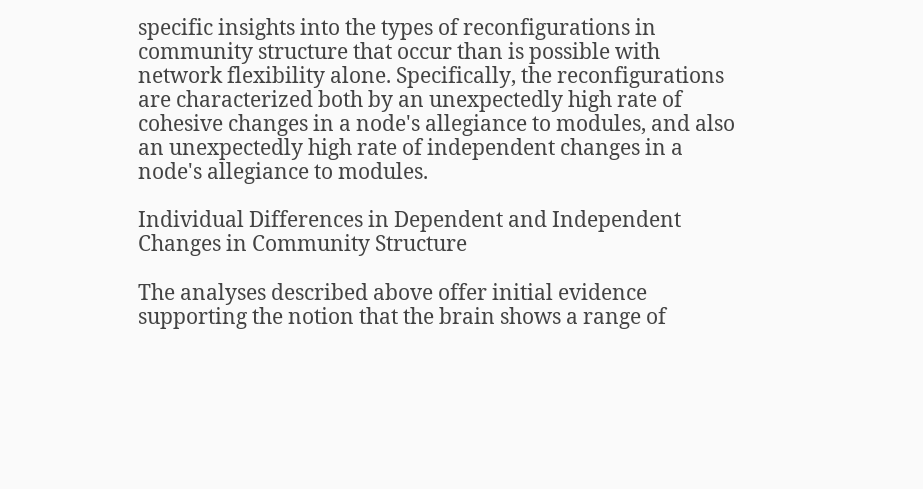specific insights into the types of reconfigurations in community structure that occur than is possible with network flexibility alone. Specifically, the reconfigurations are characterized both by an unexpectedly high rate of cohesive changes in a node's allegiance to modules, and also an unexpectedly high rate of independent changes in a node's allegiance to modules.

Individual Differences in Dependent and Independent Changes in Community Structure

The analyses described above offer initial evidence supporting the notion that the brain shows a range of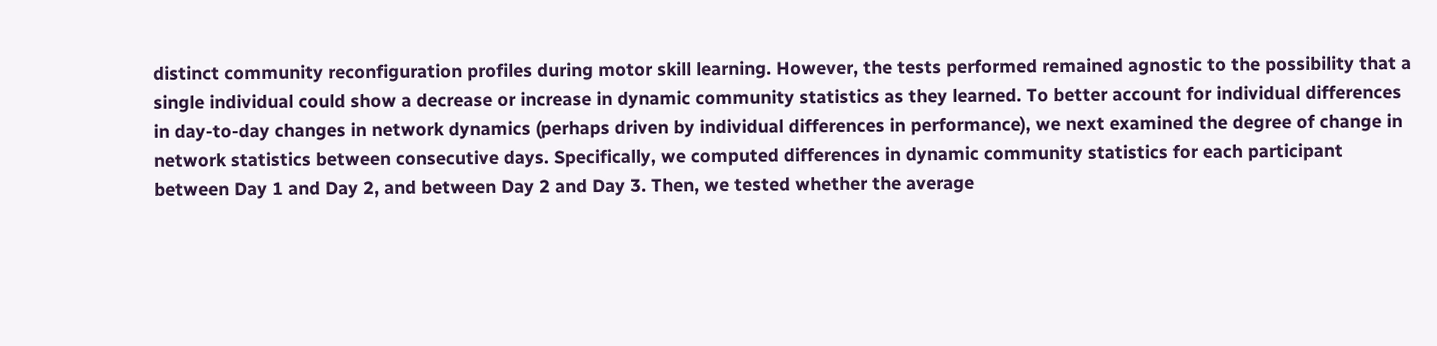distinct community reconfiguration profiles during motor skill learning. However, the tests performed remained agnostic to the possibility that a single individual could show a decrease or increase in dynamic community statistics as they learned. To better account for individual differences in day‐to‐day changes in network dynamics (perhaps driven by individual differences in performance), we next examined the degree of change in network statistics between consecutive days. Specifically, we computed differences in dynamic community statistics for each participant between Day 1 and Day 2, and between Day 2 and Day 3. Then, we tested whether the average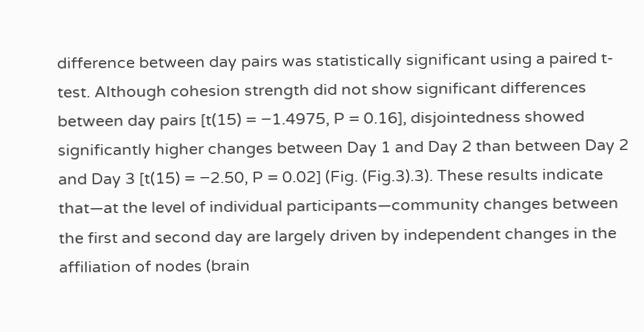difference between day pairs was statistically significant using a paired t‐test. Although cohesion strength did not show significant differences between day pairs [t(15) = −1.4975, P = 0.16], disjointedness showed significantly higher changes between Day 1 and Day 2 than between Day 2 and Day 3 [t(15) = −2.50, P = 0.02] (Fig. (Fig.3).3). These results indicate that—at the level of individual participants—community changes between the first and second day are largely driven by independent changes in the affiliation of nodes (brain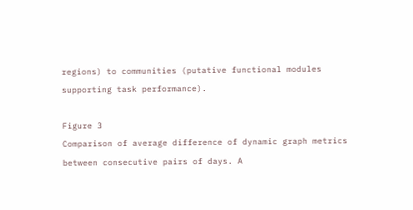regions) to communities (putative functional modules supporting task performance).

Figure 3
Comparison of average difference of dynamic graph metrics between consecutive pairs of days. A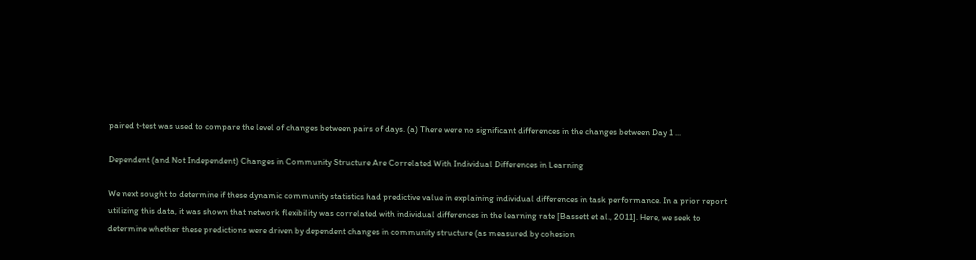paired t‐test was used to compare the level of changes between pairs of days. (a) There were no significant differences in the changes between Day 1 ...

Dependent (and Not Independent) Changes in Community Structure Are Correlated With Individual Differences in Learning

We next sought to determine if these dynamic community statistics had predictive value in explaining individual differences in task performance. In a prior report utilizing this data, it was shown that network flexibility was correlated with individual differences in the learning rate [Bassett et al., 2011]. Here, we seek to determine whether these predictions were driven by dependent changes in community structure (as measured by cohesion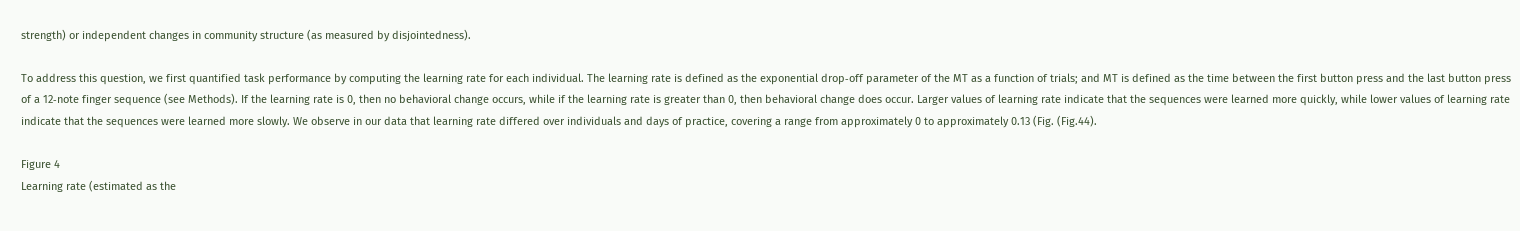strength) or independent changes in community structure (as measured by disjointedness).

To address this question, we first quantified task performance by computing the learning rate for each individual. The learning rate is defined as the exponential drop‐off parameter of the MT as a function of trials; and MT is defined as the time between the first button press and the last button press of a 12‐note finger sequence (see Methods). If the learning rate is 0, then no behavioral change occurs, while if the learning rate is greater than 0, then behavioral change does occur. Larger values of learning rate indicate that the sequences were learned more quickly, while lower values of learning rate indicate that the sequences were learned more slowly. We observe in our data that learning rate differed over individuals and days of practice, covering a range from approximately 0 to approximately 0.13 (Fig. (Fig.44).

Figure 4
Learning rate (estimated as the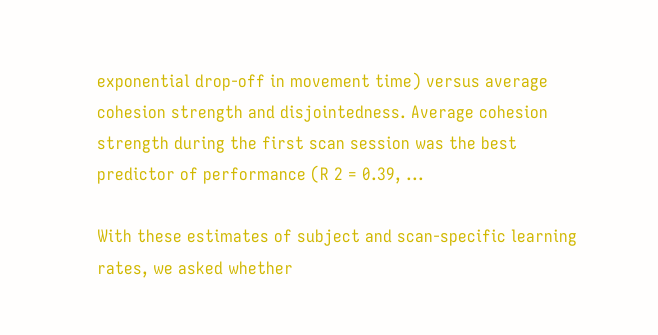exponential drop‐off in movement time) versus average cohesion strength and disjointedness. Average cohesion strength during the first scan session was the best predictor of performance (R 2 = 0.39, ...

With these estimates of subject and scan‐specific learning rates, we asked whether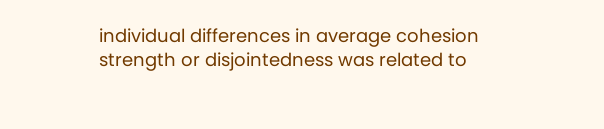individual differences in average cohesion strength or disjointedness was related to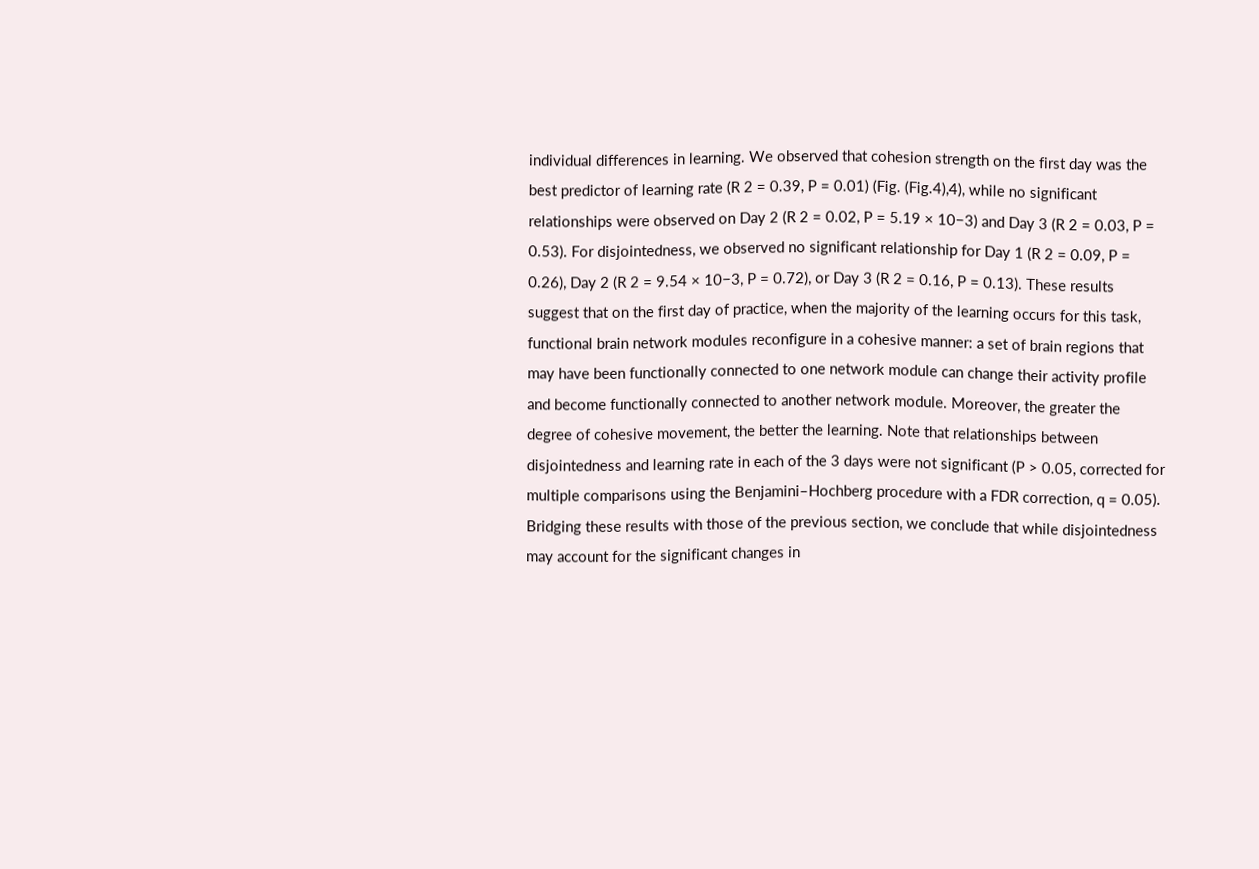individual differences in learning. We observed that cohesion strength on the first day was the best predictor of learning rate (R 2 = 0.39, P = 0.01) (Fig. (Fig.4),4), while no significant relationships were observed on Day 2 (R 2 = 0.02, P = 5.19 × 10−3) and Day 3 (R 2 = 0.03, P = 0.53). For disjointedness, we observed no significant relationship for Day 1 (R 2 = 0.09, P = 0.26), Day 2 (R 2 = 9.54 × 10−3, P = 0.72), or Day 3 (R 2 = 0.16, P = 0.13). These results suggest that on the first day of practice, when the majority of the learning occurs for this task, functional brain network modules reconfigure in a cohesive manner: a set of brain regions that may have been functionally connected to one network module can change their activity profile and become functionally connected to another network module. Moreover, the greater the degree of cohesive movement, the better the learning. Note that relationships between disjointedness and learning rate in each of the 3 days were not significant (P > 0.05, corrected for multiple comparisons using the Benjamini–Hochberg procedure with a FDR correction, q = 0.05). Bridging these results with those of the previous section, we conclude that while disjointedness may account for the significant changes in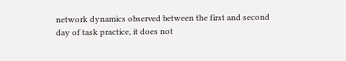network dynamics observed between the first and second day of task practice, it does not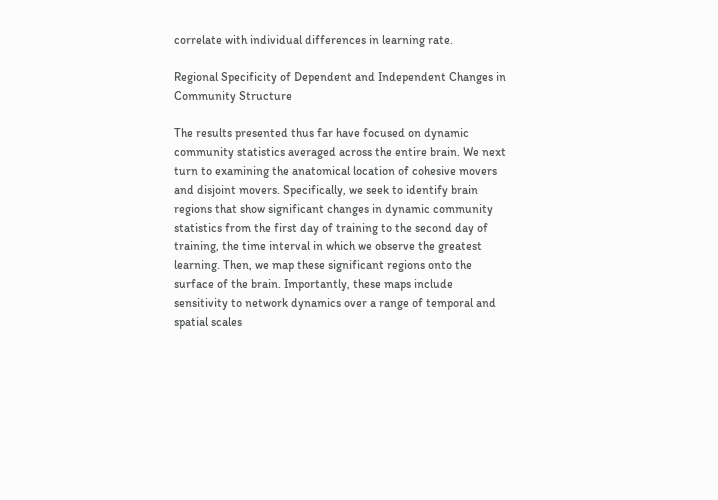correlate with individual differences in learning rate.

Regional Specificity of Dependent and Independent Changes in Community Structure

The results presented thus far have focused on dynamic community statistics averaged across the entire brain. We next turn to examining the anatomical location of cohesive movers and disjoint movers. Specifically, we seek to identify brain regions that show significant changes in dynamic community statistics from the first day of training to the second day of training, the time interval in which we observe the greatest learning. Then, we map these significant regions onto the surface of the brain. Importantly, these maps include sensitivity to network dynamics over a range of temporal and spatial scales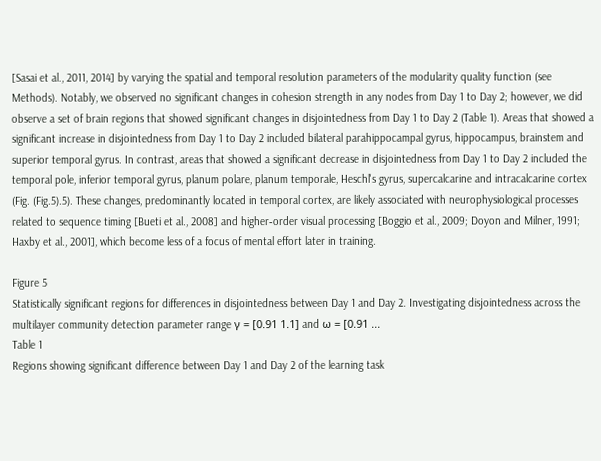[Sasai et al., 2011, 2014] by varying the spatial and temporal resolution parameters of the modularity quality function (see Methods). Notably, we observed no significant changes in cohesion strength in any nodes from Day 1 to Day 2; however, we did observe a set of brain regions that showed significant changes in disjointedness from Day 1 to Day 2 (Table 1). Areas that showed a significant increase in disjointedness from Day 1 to Day 2 included bilateral parahippocampal gyrus, hippocampus, brainstem and superior temporal gyrus. In contrast, areas that showed a significant decrease in disjointedness from Day 1 to Day 2 included the temporal pole, inferior temporal gyrus, planum polare, planum temporale, Heschl's gyrus, supercalcarine and intracalcarine cortex (Fig. (Fig.5).5). These changes, predominantly located in temporal cortex, are likely associated with neurophysiological processes related to sequence timing [Bueti et al., 2008] and higher‐order visual processing [Boggio et al., 2009; Doyon and Milner, 1991; Haxby et al., 2001], which become less of a focus of mental effort later in training.

Figure 5
Statistically significant regions for differences in disjointedness between Day 1 and Day 2. Investigating disjointedness across the multilayer community detection parameter range γ = [0.91 1.1] and ω = [0.91 ...
Table 1
Regions showing significant difference between Day 1 and Day 2 of the learning task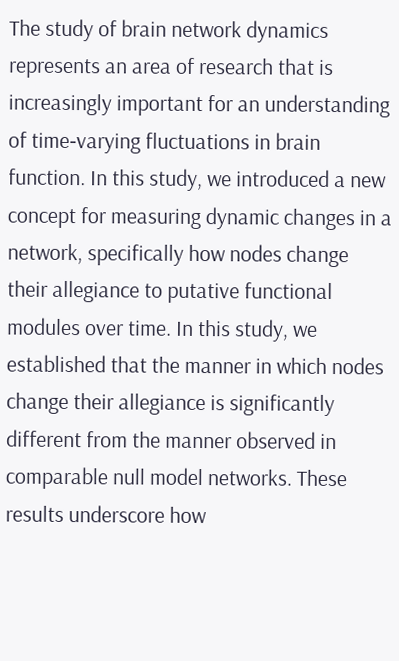The study of brain network dynamics represents an area of research that is increasingly important for an understanding of time‐varying fluctuations in brain function. In this study, we introduced a new concept for measuring dynamic changes in a network, specifically how nodes change their allegiance to putative functional modules over time. In this study, we established that the manner in which nodes change their allegiance is significantly different from the manner observed in comparable null model networks. These results underscore how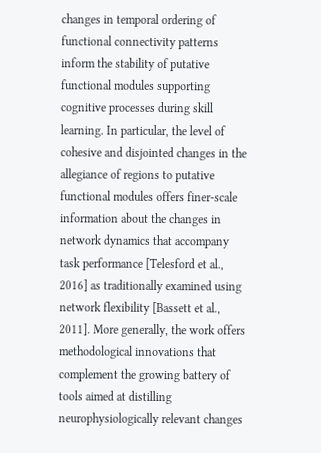changes in temporal ordering of functional connectivity patterns inform the stability of putative functional modules supporting cognitive processes during skill learning. In particular, the level of cohesive and disjointed changes in the allegiance of regions to putative functional modules offers finer‐scale information about the changes in network dynamics that accompany task performance [Telesford et al., 2016] as traditionally examined using network flexibility [Bassett et al., 2011]. More generally, the work offers methodological innovations that complement the growing battery of tools aimed at distilling neurophysiologically relevant changes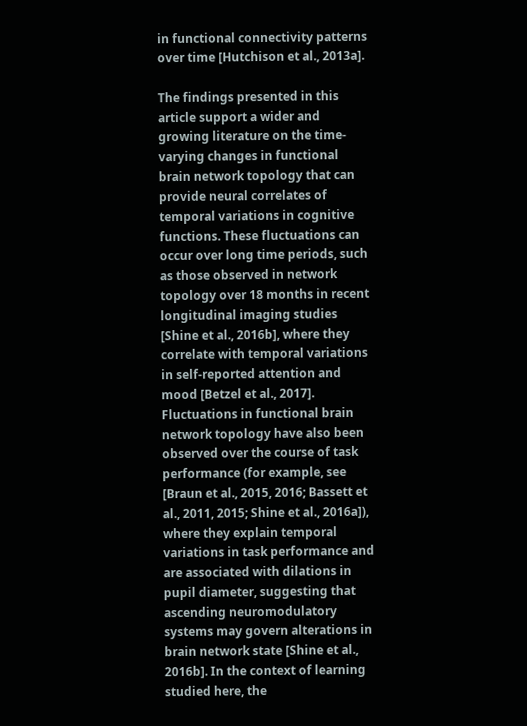in functional connectivity patterns over time [Hutchison et al., 2013a].

The findings presented in this article support a wider and growing literature on the time‐varying changes in functional brain network topology that can provide neural correlates of temporal variations in cognitive functions. These fluctuations can occur over long time periods, such as those observed in network topology over 18 months in recent longitudinal imaging studies [Shine et al., 2016b], where they correlate with temporal variations in self‐reported attention and mood [Betzel et al., 2017]. Fluctuations in functional brain network topology have also been observed over the course of task performance (for example, see [Braun et al., 2015, 2016; Bassett et al., 2011, 2015; Shine et al., 2016a]), where they explain temporal variations in task performance and are associated with dilations in pupil diameter, suggesting that ascending neuromodulatory systems may govern alterations in brain network state [Shine et al., 2016b]. In the context of learning studied here, the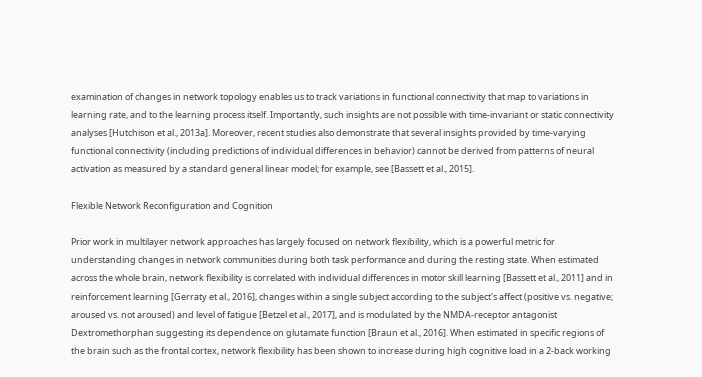examination of changes in network topology enables us to track variations in functional connectivity that map to variations in learning rate, and to the learning process itself. Importantly, such insights are not possible with time‐invariant or static connectivity analyses [Hutchison et al., 2013a]. Moreover, recent studies also demonstrate that several insights provided by time‐varying functional connectivity (including predictions of individual differences in behavior) cannot be derived from patterns of neural activation as measured by a standard general linear model; for example, see [Bassett et al., 2015].

Flexible Network Reconfiguration and Cognition

Prior work in multilayer network approaches has largely focused on network flexibility, which is a powerful metric for understanding changes in network communities during both task performance and during the resting state. When estimated across the whole brain, network flexibility is correlated with individual differences in motor skill learning [Bassett et al., 2011] and in reinforcement learning [Gerraty et al., 2016], changes within a single subject according to the subject's affect (positive vs. negative; aroused vs. not aroused) and level of fatigue [Betzel et al., 2017], and is modulated by the NMDA‐receptor antagonist Dextromethorphan suggesting its dependence on glutamate function [Braun et al., 2016]. When estimated in specific regions of the brain such as the frontal cortex, network flexibility has been shown to increase during high cognitive load in a 2‐back working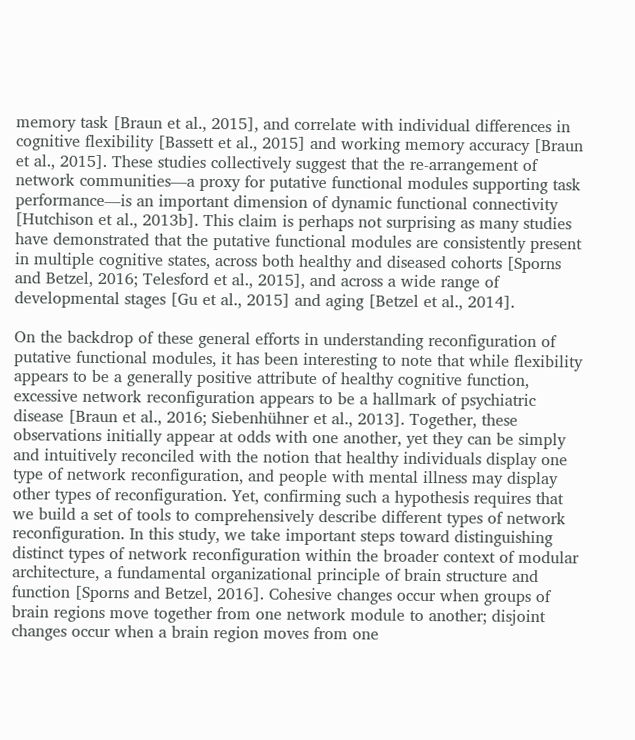memory task [Braun et al., 2015], and correlate with individual differences in cognitive flexibility [Bassett et al., 2015] and working memory accuracy [Braun et al., 2015]. These studies collectively suggest that the re‐arrangement of network communities—a proxy for putative functional modules supporting task performance—is an important dimension of dynamic functional connectivity [Hutchison et al., 2013b]. This claim is perhaps not surprising as many studies have demonstrated that the putative functional modules are consistently present in multiple cognitive states, across both healthy and diseased cohorts [Sporns and Betzel, 2016; Telesford et al., 2015], and across a wide range of developmental stages [Gu et al., 2015] and aging [Betzel et al., 2014].

On the backdrop of these general efforts in understanding reconfiguration of putative functional modules, it has been interesting to note that while flexibility appears to be a generally positive attribute of healthy cognitive function, excessive network reconfiguration appears to be a hallmark of psychiatric disease [Braun et al., 2016; Siebenhühner et al., 2013]. Together, these observations initially appear at odds with one another, yet they can be simply and intuitively reconciled with the notion that healthy individuals display one type of network reconfiguration, and people with mental illness may display other types of reconfiguration. Yet, confirming such a hypothesis requires that we build a set of tools to comprehensively describe different types of network reconfiguration. In this study, we take important steps toward distinguishing distinct types of network reconfiguration within the broader context of modular architecture, a fundamental organizational principle of brain structure and function [Sporns and Betzel, 2016]. Cohesive changes occur when groups of brain regions move together from one network module to another; disjoint changes occur when a brain region moves from one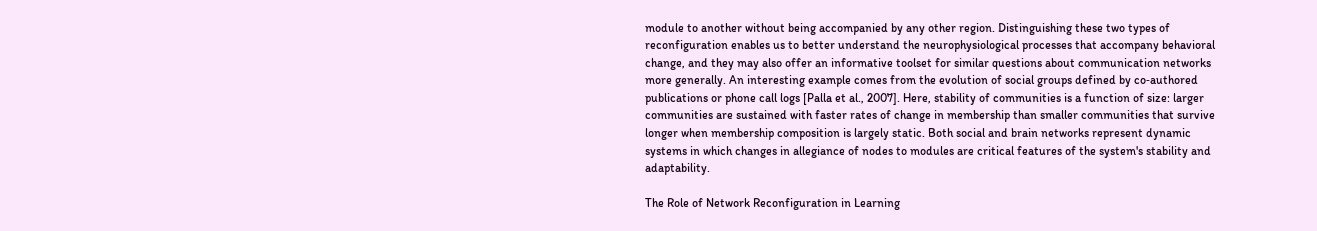module to another without being accompanied by any other region. Distinguishing these two types of reconfiguration enables us to better understand the neurophysiological processes that accompany behavioral change, and they may also offer an informative toolset for similar questions about communication networks more generally. An interesting example comes from the evolution of social groups defined by co‐authored publications or phone call logs [Palla et al., 2007]. Here, stability of communities is a function of size: larger communities are sustained with faster rates of change in membership than smaller communities that survive longer when membership composition is largely static. Both social and brain networks represent dynamic systems in which changes in allegiance of nodes to modules are critical features of the system's stability and adaptability.

The Role of Network Reconfiguration in Learning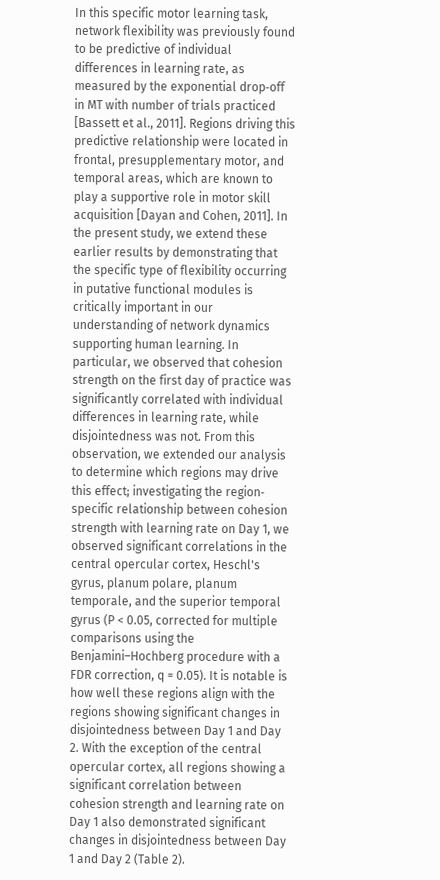In this specific motor learning task, network flexibility was previously found to be predictive of individual differences in learning rate, as measured by the exponential drop‐off in MT with number of trials practiced [Bassett et al., 2011]. Regions driving this predictive relationship were located in frontal, presupplementary motor, and temporal areas, which are known to play a supportive role in motor skill acquisition [Dayan and Cohen, 2011]. In the present study, we extend these earlier results by demonstrating that the specific type of flexibility occurring in putative functional modules is critically important in our understanding of network dynamics supporting human learning. In particular, we observed that cohesion strength on the first day of practice was significantly correlated with individual differences in learning rate, while disjointedness was not. From this observation, we extended our analysis to determine which regions may drive this effect; investigating the region‐specific relationship between cohesion strength with learning rate on Day 1, we observed significant correlations in the central opercular cortex, Heschl's gyrus, planum polare, planum temporale, and the superior temporal gyrus (P < 0.05, corrected for multiple comparisons using the Benjamini–Hochberg procedure with a FDR correction, q = 0.05). It is notable is how well these regions align with the regions showing significant changes in disjointedness between Day 1 and Day 2. With the exception of the central opercular cortex, all regions showing a significant correlation between cohesion strength and learning rate on Day 1 also demonstrated significant changes in disjointedness between Day 1 and Day 2 (Table 2).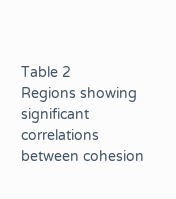Table 2
Regions showing significant correlations between cohesion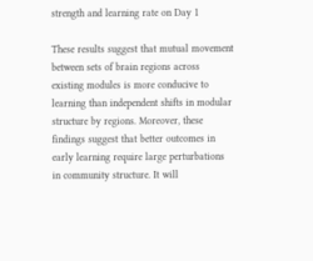strength and learning rate on Day 1

These results suggest that mutual movement between sets of brain regions across existing modules is more conducive to learning than independent shifts in modular structure by regions. Moreover, these findings suggest that better outcomes in early learning require large perturbations in community structure. It will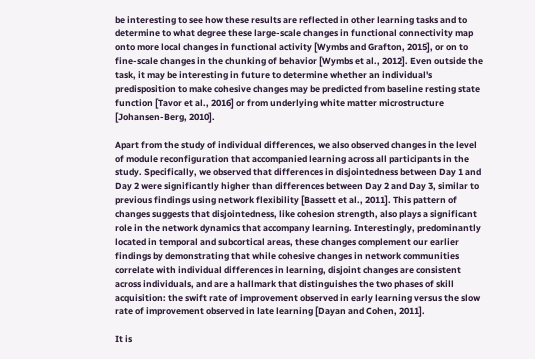be interesting to see how these results are reflected in other learning tasks and to determine to what degree these large‐scale changes in functional connectivity map onto more local changes in functional activity [Wymbs and Grafton, 2015], or on to fine‐scale changes in the chunking of behavior [Wymbs et al., 2012]. Even outside the task, it may be interesting in future to determine whether an individual's predisposition to make cohesive changes may be predicted from baseline resting state function [Tavor et al., 2016] or from underlying white matter microstructure [Johansen‐Berg, 2010].

Apart from the study of individual differences, we also observed changes in the level of module reconfiguration that accompanied learning across all participants in the study. Specifically, we observed that differences in disjointedness between Day 1 and Day 2 were significantly higher than differences between Day 2 and Day 3, similar to previous findings using network flexibility [Bassett et al., 2011]. This pattern of changes suggests that disjointedness, like cohesion strength, also plays a significant role in the network dynamics that accompany learning. Interestingly, predominantly located in temporal and subcortical areas, these changes complement our earlier findings by demonstrating that while cohesive changes in network communities correlate with individual differences in learning, disjoint changes are consistent across individuals, and are a hallmark that distinguishes the two phases of skill acquisition: the swift rate of improvement observed in early learning versus the slow rate of improvement observed in late learning [Dayan and Cohen, 2011].

It is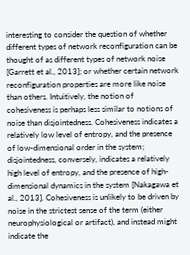interesting to consider the question of whether different types of network reconfiguration can be thought of as different types of network noise [Garrett et al., 2013]; or whether certain network reconfiguration properties are more like noise than others. Intuitively, the notion of cohesiveness is perhaps less similar to notions of noise than disjointedness. Cohesiveness indicates a relatively low level of entropy, and the presence of low‐dimensional order in the system; disjointedness, conversely, indicates a relatively high level of entropy, and the presence of high‐dimensional dynamics in the system [Nakagawa et al., 2013]. Cohesiveness is unlikely to be driven by noise in the strictest sense of the term (either neurophysiological or artifact), and instead might indicate the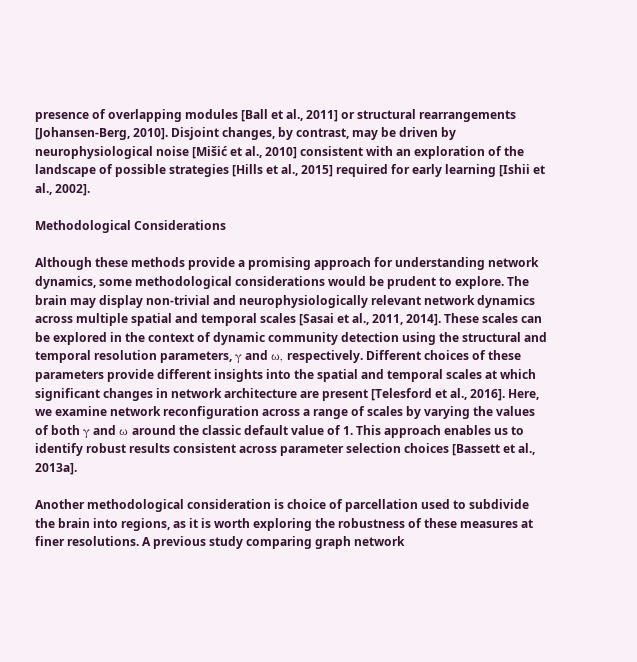presence of overlapping modules [Ball et al., 2011] or structural rearrangements [Johansen‐Berg, 2010]. Disjoint changes, by contrast, may be driven by neurophysiological noise [Mišić et al., 2010] consistent with an exploration of the landscape of possible strategies [Hills et al., 2015] required for early learning [Ishii et al., 2002].

Methodological Considerations

Although these methods provide a promising approach for understanding network dynamics, some methodological considerations would be prudent to explore. The brain may display non‐trivial and neurophysiologically relevant network dynamics across multiple spatial and temporal scales [Sasai et al., 2011, 2014]. These scales can be explored in the context of dynamic community detection using the structural and temporal resolution parameters, γ and ω, respectively. Different choices of these parameters provide different insights into the spatial and temporal scales at which significant changes in network architecture are present [Telesford et al., 2016]. Here, we examine network reconfiguration across a range of scales by varying the values of both γ and ω around the classic default value of 1. This approach enables us to identify robust results consistent across parameter selection choices [Bassett et al., 2013a].

Another methodological consideration is choice of parcellation used to subdivide the brain into regions, as it is worth exploring the robustness of these measures at finer resolutions. A previous study comparing graph network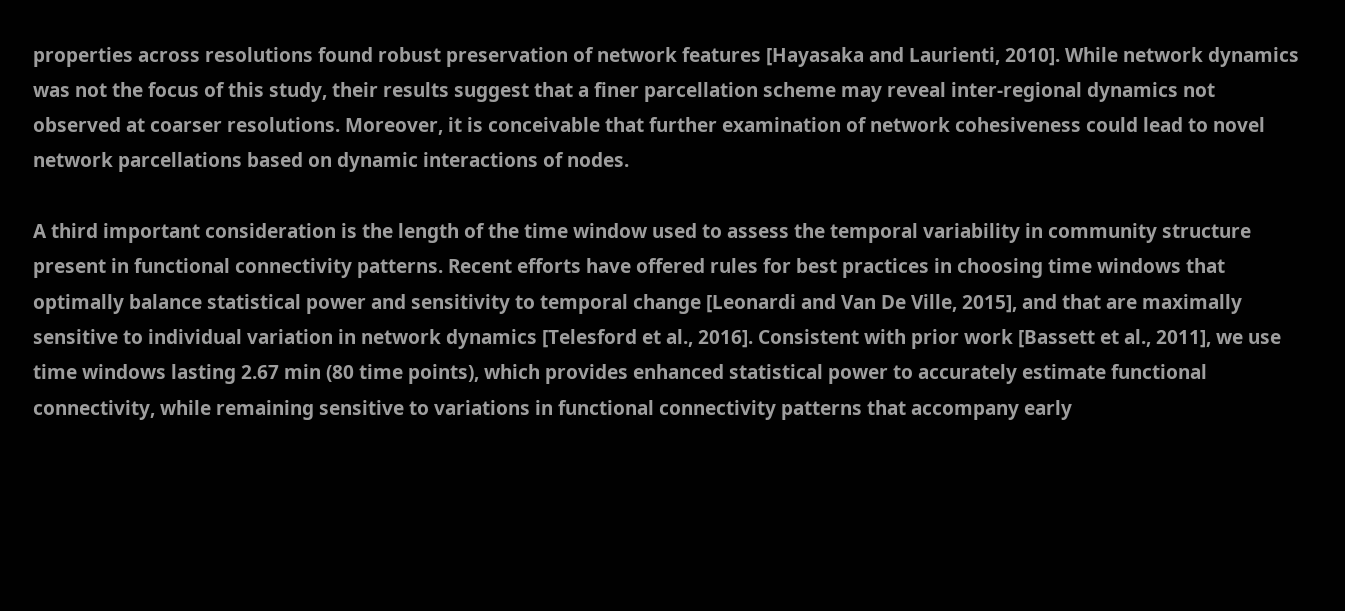properties across resolutions found robust preservation of network features [Hayasaka and Laurienti, 2010]. While network dynamics was not the focus of this study, their results suggest that a finer parcellation scheme may reveal inter‐regional dynamics not observed at coarser resolutions. Moreover, it is conceivable that further examination of network cohesiveness could lead to novel network parcellations based on dynamic interactions of nodes.

A third important consideration is the length of the time window used to assess the temporal variability in community structure present in functional connectivity patterns. Recent efforts have offered rules for best practices in choosing time windows that optimally balance statistical power and sensitivity to temporal change [Leonardi and Van De Ville, 2015], and that are maximally sensitive to individual variation in network dynamics [Telesford et al., 2016]. Consistent with prior work [Bassett et al., 2011], we use time windows lasting 2.67 min (80 time points), which provides enhanced statistical power to accurately estimate functional connectivity, while remaining sensitive to variations in functional connectivity patterns that accompany early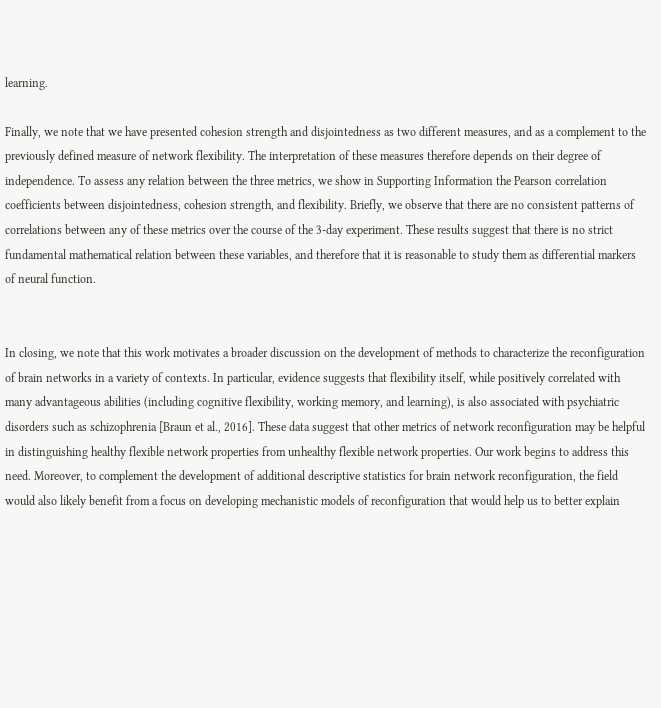learning.

Finally, we note that we have presented cohesion strength and disjointedness as two different measures, and as a complement to the previously defined measure of network flexibility. The interpretation of these measures therefore depends on their degree of independence. To assess any relation between the three metrics, we show in Supporting Information the Pearson correlation coefficients between disjointedness, cohesion strength, and flexibility. Briefly, we observe that there are no consistent patterns of correlations between any of these metrics over the course of the 3‐day experiment. These results suggest that there is no strict fundamental mathematical relation between these variables, and therefore that it is reasonable to study them as differential markers of neural function.


In closing, we note that this work motivates a broader discussion on the development of methods to characterize the reconfiguration of brain networks in a variety of contexts. In particular, evidence suggests that flexibility itself, while positively correlated with many advantageous abilities (including cognitive flexibility, working memory, and learning), is also associated with psychiatric disorders such as schizophrenia [Braun et al., 2016]. These data suggest that other metrics of network reconfiguration may be helpful in distinguishing healthy flexible network properties from unhealthy flexible network properties. Our work begins to address this need. Moreover, to complement the development of additional descriptive statistics for brain network reconfiguration, the field would also likely benefit from a focus on developing mechanistic models of reconfiguration that would help us to better explain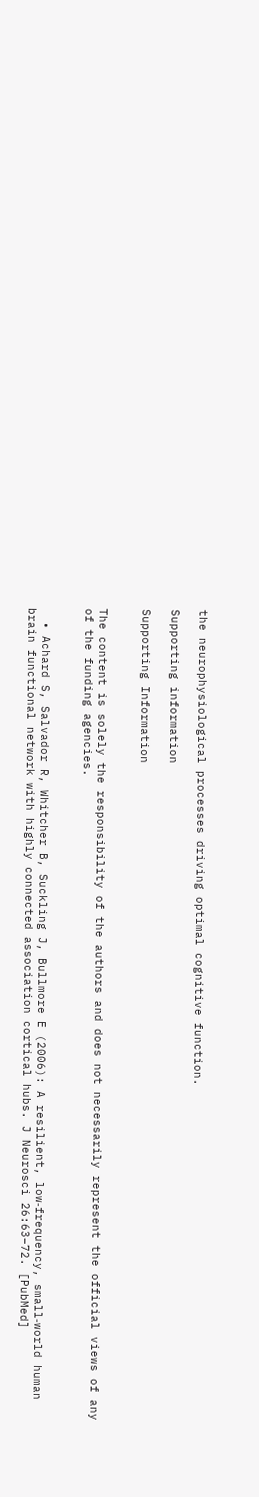the neurophysiological processes driving optimal cognitive function.

Supporting information

Supporting Information


The content is solely the responsibility of the authors and does not necessarily represent the official views of any of the funding agencies.


  • Achard S, Salvador R, Whitcher B, Suckling J, Bullmore E (2006): A resilient, low‐frequency, small‐world human brain functional network with highly connected association cortical hubs. J Neurosci 26:63–72. [PubMed]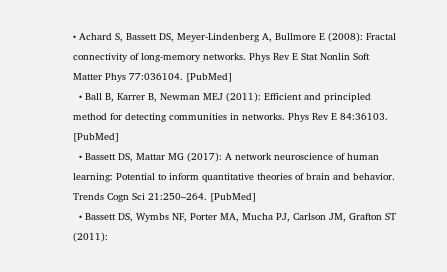• Achard S, Bassett DS, Meyer‐Lindenberg A, Bullmore E (2008): Fractal connectivity of long‐memory networks. Phys Rev E Stat Nonlin Soft Matter Phys 77:036104. [PubMed]
  • Ball B, Karrer B, Newman MEJ (2011): Efficient and principled method for detecting communities in networks. Phys Rev E 84:36103. [PubMed]
  • Bassett DS, Mattar MG (2017): A network neuroscience of human learning: Potential to inform quantitative theories of brain and behavior. Trends Cogn Sci 21:250–264. [PubMed]
  • Bassett DS, Wymbs NF, Porter MA, Mucha PJ, Carlson JM, Grafton ST (2011):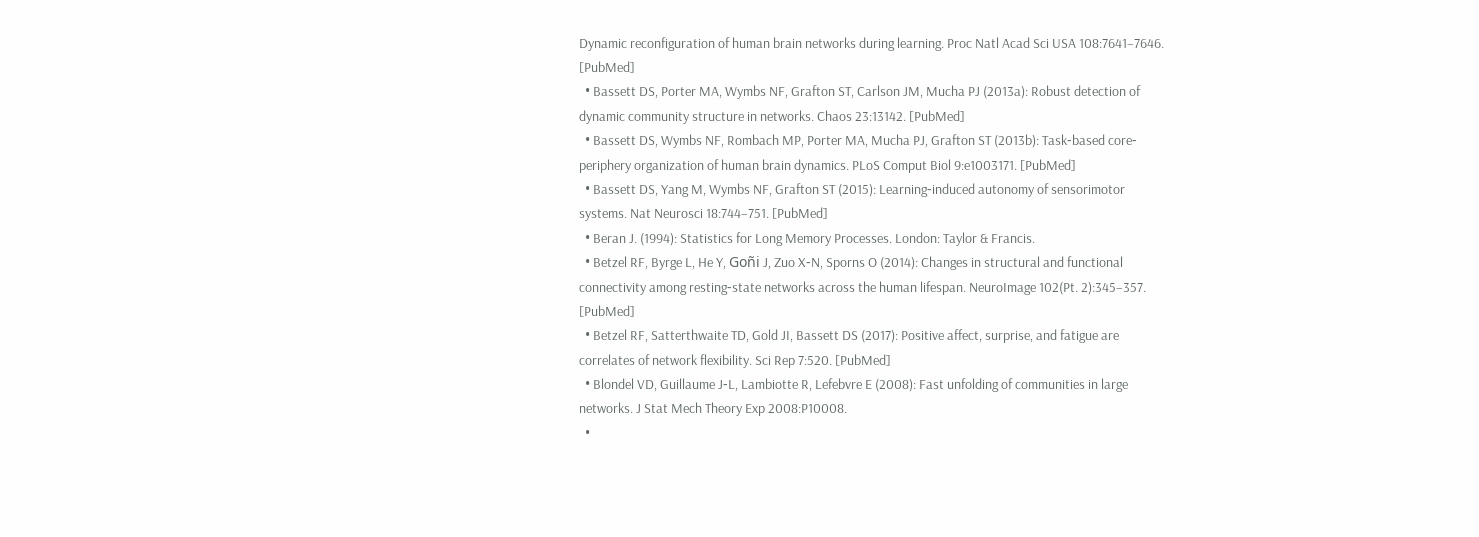Dynamic reconfiguration of human brain networks during learning. Proc Natl Acad Sci USA 108:7641–7646. [PubMed]
  • Bassett DS, Porter MA, Wymbs NF, Grafton ST, Carlson JM, Mucha PJ (2013a): Robust detection of dynamic community structure in networks. Chaos 23:13142. [PubMed]
  • Bassett DS, Wymbs NF, Rombach MP, Porter MA, Mucha PJ, Grafton ST (2013b): Task‐based core‐periphery organization of human brain dynamics. PLoS Comput Biol 9:e1003171. [PubMed]
  • Bassett DS, Yang M, Wymbs NF, Grafton ST (2015): Learning‐induced autonomy of sensorimotor systems. Nat Neurosci 18:744–751. [PubMed]
  • Beran J. (1994): Statistics for Long Memory Processes. London: Taylor & Francis.
  • Betzel RF, Byrge L, He Y, Goñi J, Zuo X‐N, Sporns O (2014): Changes in structural and functional connectivity among resting‐state networks across the human lifespan. NeuroImage 102(Pt. 2):345–357. [PubMed]
  • Betzel RF, Satterthwaite TD, Gold JI, Bassett DS (2017): Positive affect, surprise, and fatigue are correlates of network flexibility. Sci Rep 7:520. [PubMed]
  • Blondel VD, Guillaume J‐L, Lambiotte R, Lefebvre E (2008): Fast unfolding of communities in large networks. J Stat Mech Theory Exp 2008:P10008.
  •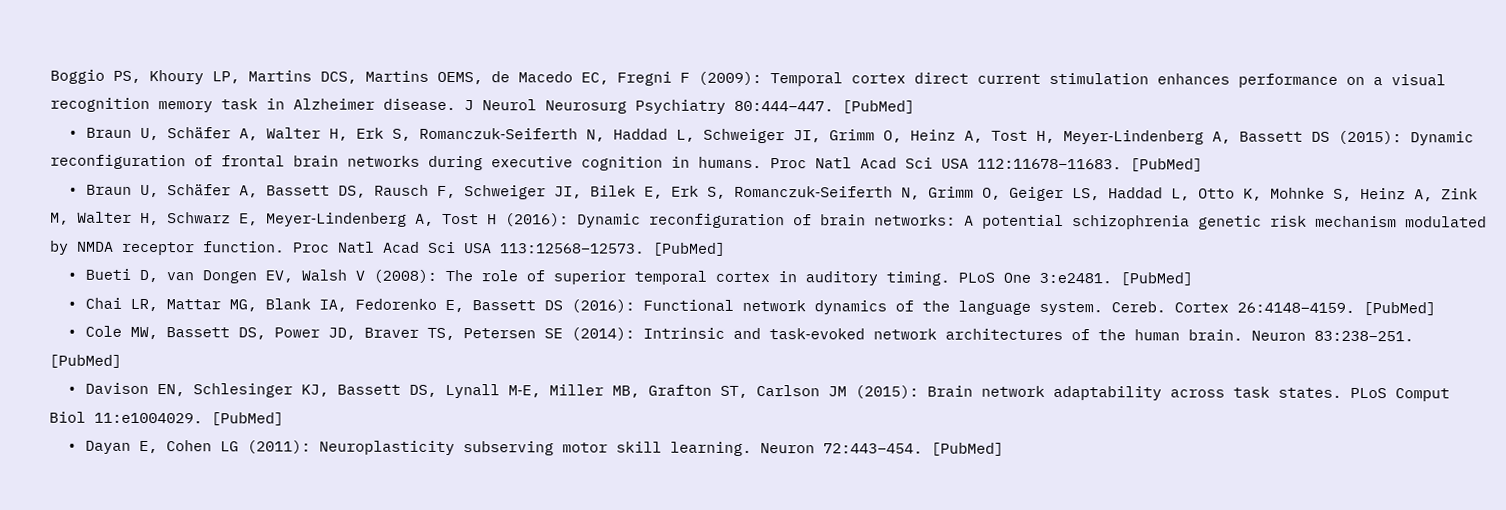Boggio PS, Khoury LP, Martins DCS, Martins OEMS, de Macedo EC, Fregni F (2009): Temporal cortex direct current stimulation enhances performance on a visual recognition memory task in Alzheimer disease. J Neurol Neurosurg Psychiatry 80:444–447. [PubMed]
  • Braun U, Schäfer A, Walter H, Erk S, Romanczuk‐Seiferth N, Haddad L, Schweiger JI, Grimm O, Heinz A, Tost H, Meyer‐Lindenberg A, Bassett DS (2015): Dynamic reconfiguration of frontal brain networks during executive cognition in humans. Proc Natl Acad Sci USA 112:11678–11683. [PubMed]
  • Braun U, Schäfer A, Bassett DS, Rausch F, Schweiger JI, Bilek E, Erk S, Romanczuk‐Seiferth N, Grimm O, Geiger LS, Haddad L, Otto K, Mohnke S, Heinz A, Zink M, Walter H, Schwarz E, Meyer‐Lindenberg A, Tost H (2016): Dynamic reconfiguration of brain networks: A potential schizophrenia genetic risk mechanism modulated by NMDA receptor function. Proc Natl Acad Sci USA 113:12568–12573. [PubMed]
  • Bueti D, van Dongen EV, Walsh V (2008): The role of superior temporal cortex in auditory timing. PLoS One 3:e2481. [PubMed]
  • Chai LR, Mattar MG, Blank IA, Fedorenko E, Bassett DS (2016): Functional network dynamics of the language system. Cereb. Cortex 26:4148–4159. [PubMed]
  • Cole MW, Bassett DS, Power JD, Braver TS, Petersen SE (2014): Intrinsic and task‐evoked network architectures of the human brain. Neuron 83:238–251. [PubMed]
  • Davison EN, Schlesinger KJ, Bassett DS, Lynall M‐E, Miller MB, Grafton ST, Carlson JM (2015): Brain network adaptability across task states. PLoS Comput Biol 11:e1004029. [PubMed]
  • Dayan E, Cohen LG (2011): Neuroplasticity subserving motor skill learning. Neuron 72:443–454. [PubMed]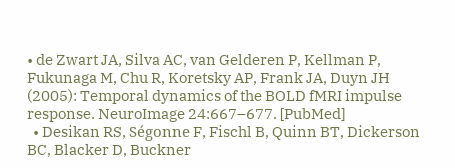• de Zwart JA, Silva AC, van Gelderen P, Kellman P, Fukunaga M, Chu R, Koretsky AP, Frank JA, Duyn JH (2005): Temporal dynamics of the BOLD fMRI impulse response. NeuroImage 24:667–677. [PubMed]
  • Desikan RS, Ségonne F, Fischl B, Quinn BT, Dickerson BC, Blacker D, Buckner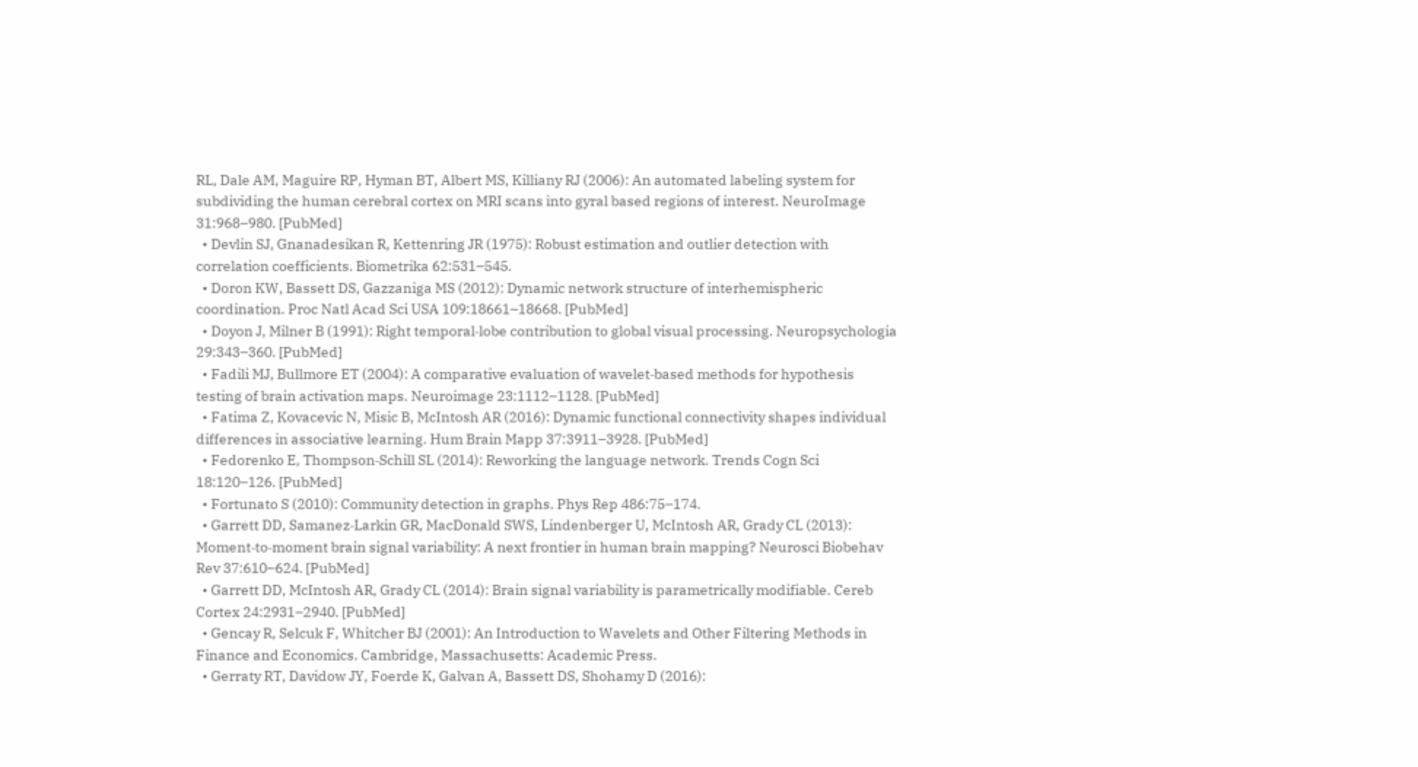RL, Dale AM, Maguire RP, Hyman BT, Albert MS, Killiany RJ (2006): An automated labeling system for subdividing the human cerebral cortex on MRI scans into gyral based regions of interest. NeuroImage 31:968–980. [PubMed]
  • Devlin SJ, Gnanadesikan R, Kettenring JR (1975): Robust estimation and outlier detection with correlation coefficients. Biometrika 62:531–545.
  • Doron KW, Bassett DS, Gazzaniga MS (2012): Dynamic network structure of interhemispheric coordination. Proc Natl Acad Sci USA 109:18661–18668. [PubMed]
  • Doyon J, Milner B (1991): Right temporal‐lobe contribution to global visual processing. Neuropsychologia 29:343–360. [PubMed]
  • Fadili MJ, Bullmore ET (2004): A comparative evaluation of wavelet‐based methods for hypothesis testing of brain activation maps. Neuroimage 23:1112–1128. [PubMed]
  • Fatima Z, Kovacevic N, Misic B, McIntosh AR (2016): Dynamic functional connectivity shapes individual differences in associative learning. Hum Brain Mapp 37:3911–3928. [PubMed]
  • Fedorenko E, Thompson‐Schill SL (2014): Reworking the language network. Trends Cogn Sci 18:120–126. [PubMed]
  • Fortunato S (2010): Community detection in graphs. Phys Rep 486:75–174.
  • Garrett DD, Samanez‐Larkin GR, MacDonald SWS, Lindenberger U, McIntosh AR, Grady CL (2013): Moment‐to‐moment brain signal variability: A next frontier in human brain mapping? Neurosci Biobehav Rev 37:610–624. [PubMed]
  • Garrett DD, McIntosh AR, Grady CL (2014): Brain signal variability is parametrically modifiable. Cereb Cortex 24:2931–2940. [PubMed]
  • Gencay R, Selcuk F, Whitcher BJ (2001): An Introduction to Wavelets and Other Filtering Methods in Finance and Economics. Cambridge, Massachusetts: Academic Press.
  • Gerraty RT, Davidow JY, Foerde K, Galvan A, Bassett DS, Shohamy D (2016):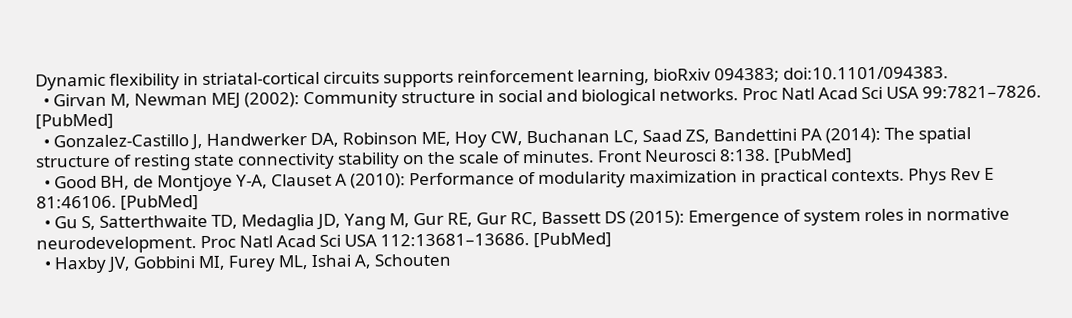Dynamic flexibility in striatal‐cortical circuits supports reinforcement learning, bioRxiv 094383; doi:10.1101/094383.
  • Girvan M, Newman MEJ (2002): Community structure in social and biological networks. Proc Natl Acad Sci USA 99:7821–7826. [PubMed]
  • Gonzalez‐Castillo J, Handwerker DA, Robinson ME, Hoy CW, Buchanan LC, Saad ZS, Bandettini PA (2014): The spatial structure of resting state connectivity stability on the scale of minutes. Front Neurosci 8:138. [PubMed]
  • Good BH, de Montjoye Y‐A, Clauset A (2010): Performance of modularity maximization in practical contexts. Phys Rev E 81:46106. [PubMed]
  • Gu S, Satterthwaite TD, Medaglia JD, Yang M, Gur RE, Gur RC, Bassett DS (2015): Emergence of system roles in normative neurodevelopment. Proc Natl Acad Sci USA 112:13681–13686. [PubMed]
  • Haxby JV, Gobbini MI, Furey ML, Ishai A, Schouten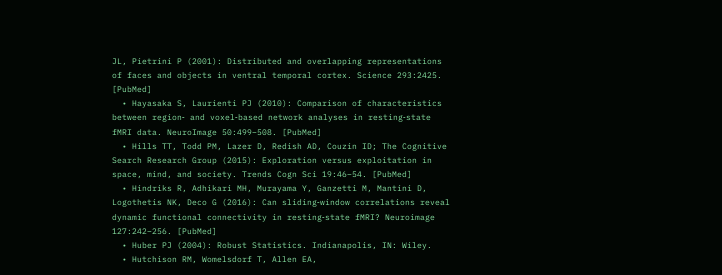JL, Pietrini P (2001): Distributed and overlapping representations of faces and objects in ventral temporal cortex. Science 293:2425. [PubMed]
  • Hayasaka S, Laurienti PJ (2010): Comparison of characteristics between region‐ and voxel‐based network analyses in resting‐state fMRI data. NeuroImage 50:499–508. [PubMed]
  • Hills TT, Todd PM, Lazer D, Redish AD, Couzin ID; The Cognitive Search Research Group (2015): Exploration versus exploitation in space, mind, and society. Trends Cogn Sci 19:46–54. [PubMed]
  • Hindriks R, Adhikari MH, Murayama Y, Ganzetti M, Mantini D, Logothetis NK, Deco G (2016): Can sliding‐window correlations reveal dynamic functional connectivity in resting‐state fMRI? Neuroimage 127:242–256. [PubMed]
  • Huber PJ (2004): Robust Statistics. Indianapolis, IN: Wiley.
  • Hutchison RM, Womelsdorf T, Allen EA,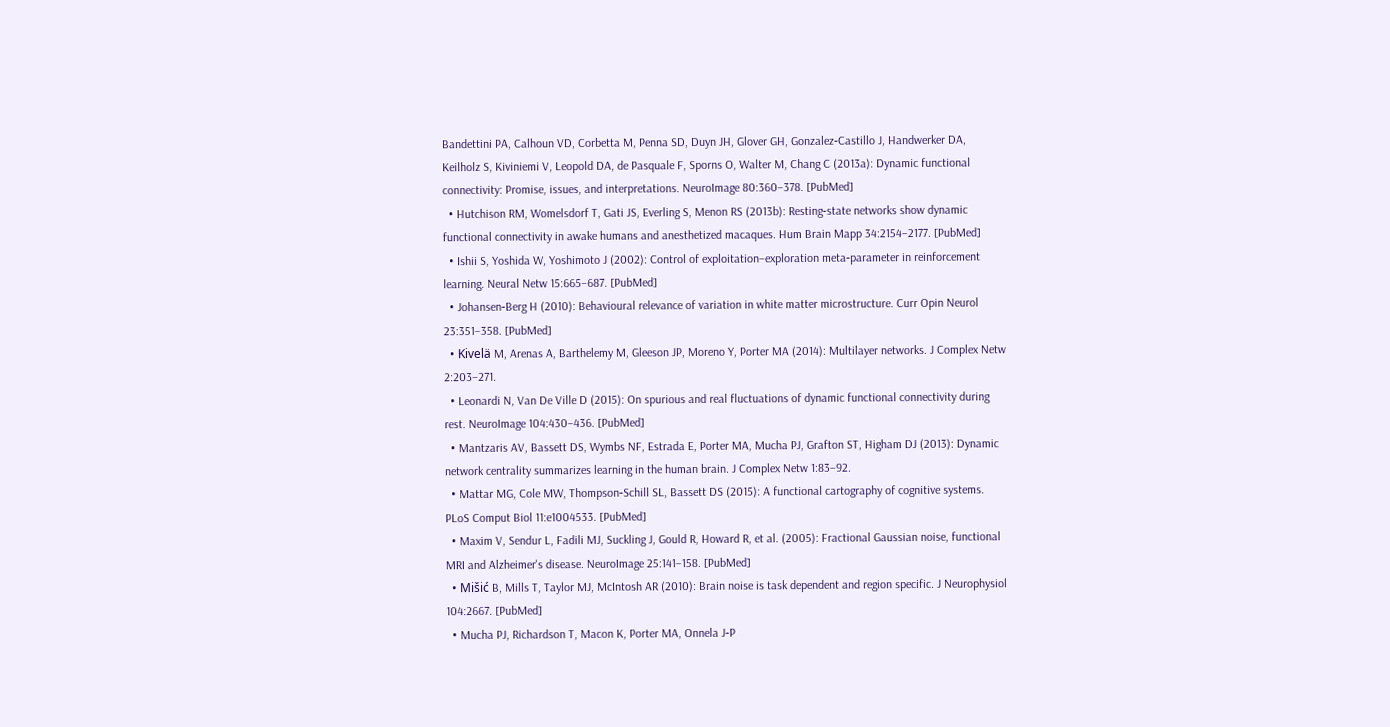Bandettini PA, Calhoun VD, Corbetta M, Penna SD, Duyn JH, Glover GH, Gonzalez‐Castillo J, Handwerker DA, Keilholz S, Kiviniemi V, Leopold DA, de Pasquale F, Sporns O, Walter M, Chang C (2013a): Dynamic functional connectivity: Promise, issues, and interpretations. NeuroImage 80:360–378. [PubMed]
  • Hutchison RM, Womelsdorf T, Gati JS, Everling S, Menon RS (2013b): Resting‐state networks show dynamic functional connectivity in awake humans and anesthetized macaques. Hum Brain Mapp 34:2154–2177. [PubMed]
  • Ishii S, Yoshida W, Yoshimoto J (2002): Control of exploitation–exploration meta‐parameter in reinforcement learning. Neural Netw 15:665–687. [PubMed]
  • Johansen‐Berg H (2010): Behavioural relevance of variation in white matter microstructure. Curr Opin Neurol 23:351–358. [PubMed]
  • Kivelä M, Arenas A, Barthelemy M, Gleeson JP, Moreno Y, Porter MA (2014): Multilayer networks. J Complex Netw 2:203–271.
  • Leonardi N, Van De Ville D (2015): On spurious and real fluctuations of dynamic functional connectivity during rest. NeuroImage 104:430–436. [PubMed]
  • Mantzaris AV, Bassett DS, Wymbs NF, Estrada E, Porter MA, Mucha PJ, Grafton ST, Higham DJ (2013): Dynamic network centrality summarizes learning in the human brain. J Complex Netw 1:83–92.
  • Mattar MG, Cole MW, Thompson‐Schill SL, Bassett DS (2015): A functional cartography of cognitive systems. PLoS Comput Biol 11:e1004533. [PubMed]
  • Maxim V, Sendur L, Fadili MJ, Suckling J, Gould R, Howard R, et al. (2005): Fractional Gaussian noise, functional MRI and Alzheimer's disease. NeuroImage 25:141–158. [PubMed]
  • Mišić B, Mills T, Taylor MJ, McIntosh AR (2010): Brain noise is task dependent and region specific. J Neurophysiol 104:2667. [PubMed]
  • Mucha PJ, Richardson T, Macon K, Porter MA, Onnela J‐P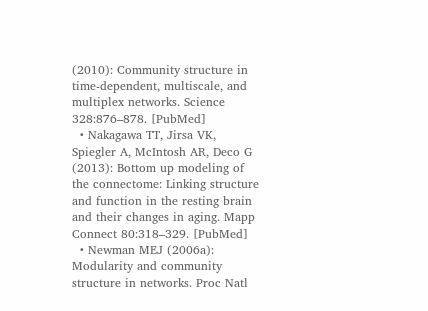(2010): Community structure in time‐dependent, multiscale, and multiplex networks. Science 328:876–878. [PubMed]
  • Nakagawa TT, Jirsa VK, Spiegler A, McIntosh AR, Deco G (2013): Bottom up modeling of the connectome: Linking structure and function in the resting brain and their changes in aging. Mapp Connect 80:318–329. [PubMed]
  • Newman MEJ (2006a): Modularity and community structure in networks. Proc Natl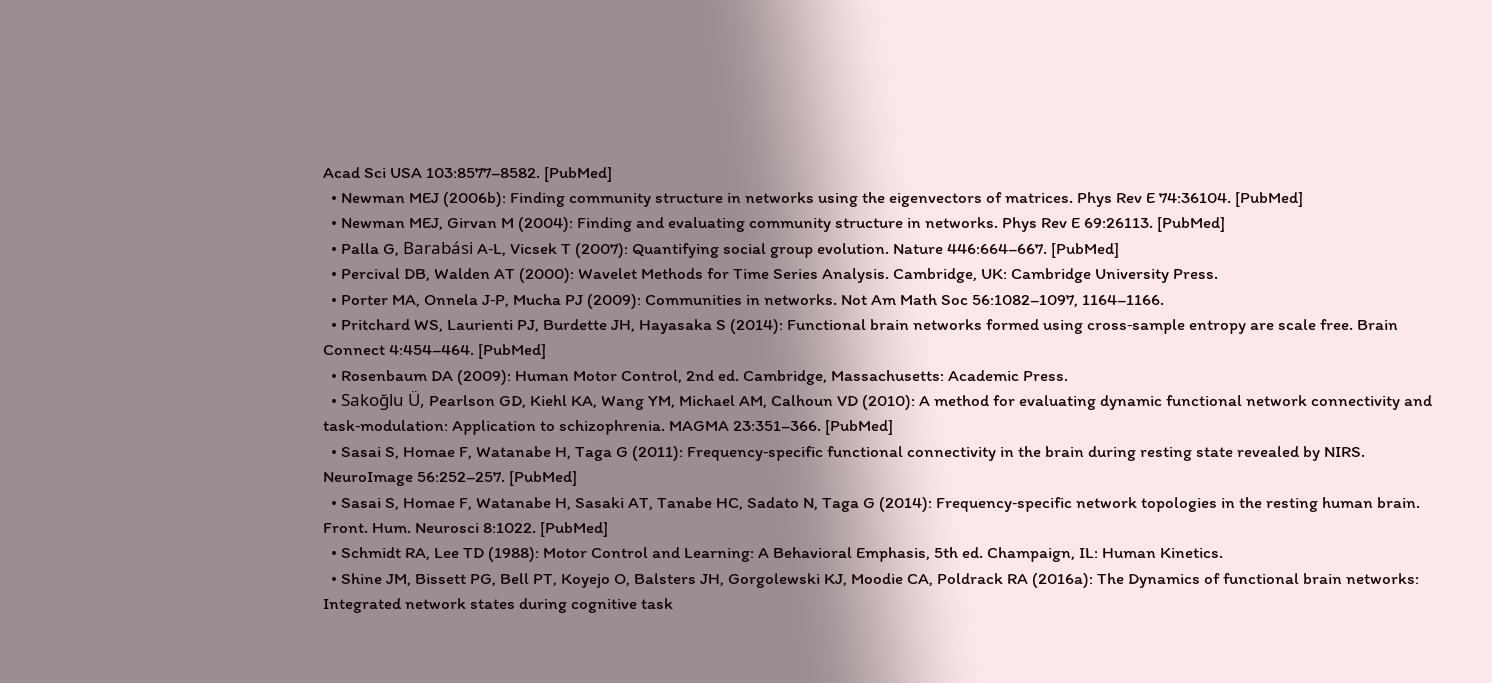Acad Sci USA 103:8577–8582. [PubMed]
  • Newman MEJ (2006b): Finding community structure in networks using the eigenvectors of matrices. Phys Rev E 74:36104. [PubMed]
  • Newman MEJ, Girvan M (2004): Finding and evaluating community structure in networks. Phys Rev E 69:26113. [PubMed]
  • Palla G, Barabási A‐L, Vicsek T (2007): Quantifying social group evolution. Nature 446:664–667. [PubMed]
  • Percival DB, Walden AT (2000): Wavelet Methods for Time Series Analysis. Cambridge, UK: Cambridge University Press.
  • Porter MA, Onnela J‐P, Mucha PJ (2009): Communities in networks. Not Am Math Soc 56:1082–1097, 1164–1166.
  • Pritchard WS, Laurienti PJ, Burdette JH, Hayasaka S (2014): Functional brain networks formed using cross‐sample entropy are scale free. Brain Connect 4:454–464. [PubMed]
  • Rosenbaum DA (2009): Human Motor Control, 2nd ed. Cambridge, Massachusetts: Academic Press.
  • Sakoğlu Ü, Pearlson GD, Kiehl KA, Wang YM, Michael AM, Calhoun VD (2010): A method for evaluating dynamic functional network connectivity and task‐modulation: Application to schizophrenia. MAGMA 23:351–366. [PubMed]
  • Sasai S, Homae F, Watanabe H, Taga G (2011): Frequency‐specific functional connectivity in the brain during resting state revealed by NIRS. NeuroImage 56:252–257. [PubMed]
  • Sasai S, Homae F, Watanabe H, Sasaki AT, Tanabe HC, Sadato N, Taga G (2014): Frequency‐specific network topologies in the resting human brain. Front. Hum. Neurosci 8:1022. [PubMed]
  • Schmidt RA, Lee TD (1988): Motor Control and Learning: A Behavioral Emphasis, 5th ed. Champaign, IL: Human Kinetics.
  • Shine JM, Bissett PG, Bell PT, Koyejo O, Balsters JH, Gorgolewski KJ, Moodie CA, Poldrack RA (2016a): The Dynamics of functional brain networks: Integrated network states during cognitive task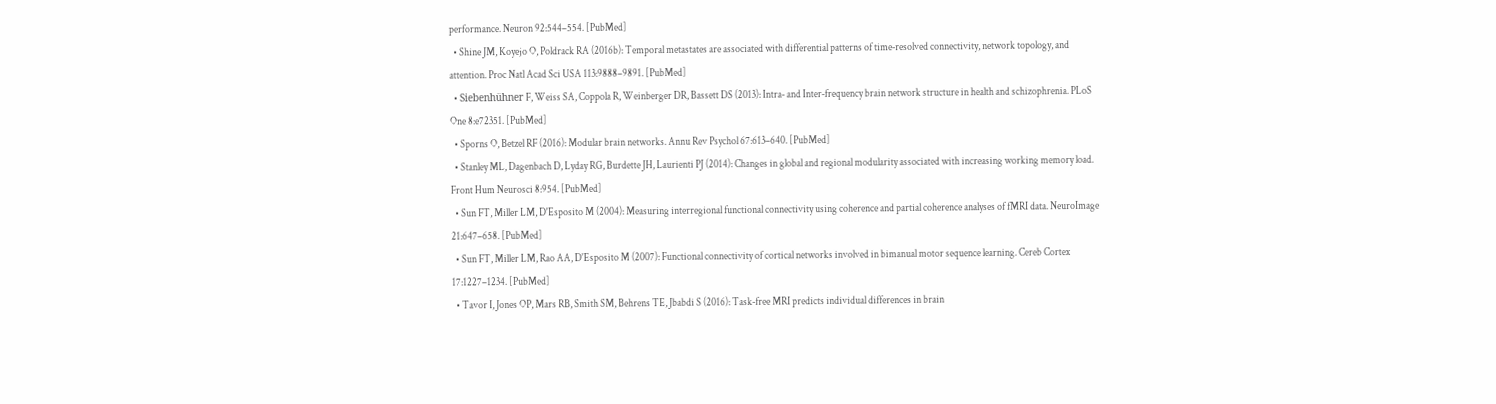performance. Neuron 92:544–554. [PubMed]
  • Shine JM, Koyejo O, Poldrack RA (2016b): Temporal metastates are associated with differential patterns of time‐resolved connectivity, network topology, and attention. Proc Natl Acad Sci USA 113:9888–9891. [PubMed]
  • Siebenhühner F, Weiss SA, Coppola R, Weinberger DR, Bassett DS (2013): Intra‐ and Inter‐frequency brain network structure in health and schizophrenia. PLoS One 8:e72351. [PubMed]
  • Sporns O, Betzel RF (2016): Modular brain networks. Annu Rev Psychol 67:613–640. [PubMed]
  • Stanley ML, Dagenbach D, Lyday RG, Burdette JH, Laurienti PJ (2014): Changes in global and regional modularity associated with increasing working memory load. Front Hum Neurosci 8:954. [PubMed]
  • Sun FT, Miller LM, D'Esposito M (2004): Measuring interregional functional connectivity using coherence and partial coherence analyses of fMRI data. NeuroImage 21:647–658. [PubMed]
  • Sun FT, Miller LM, Rao AA, D'Esposito M (2007): Functional connectivity of cortical networks involved in bimanual motor sequence learning. Cereb Cortex 17:1227–1234. [PubMed]
  • Tavor I, Jones OP, Mars RB, Smith SM, Behrens TE, Jbabdi S (2016): Task‐free MRI predicts individual differences in brain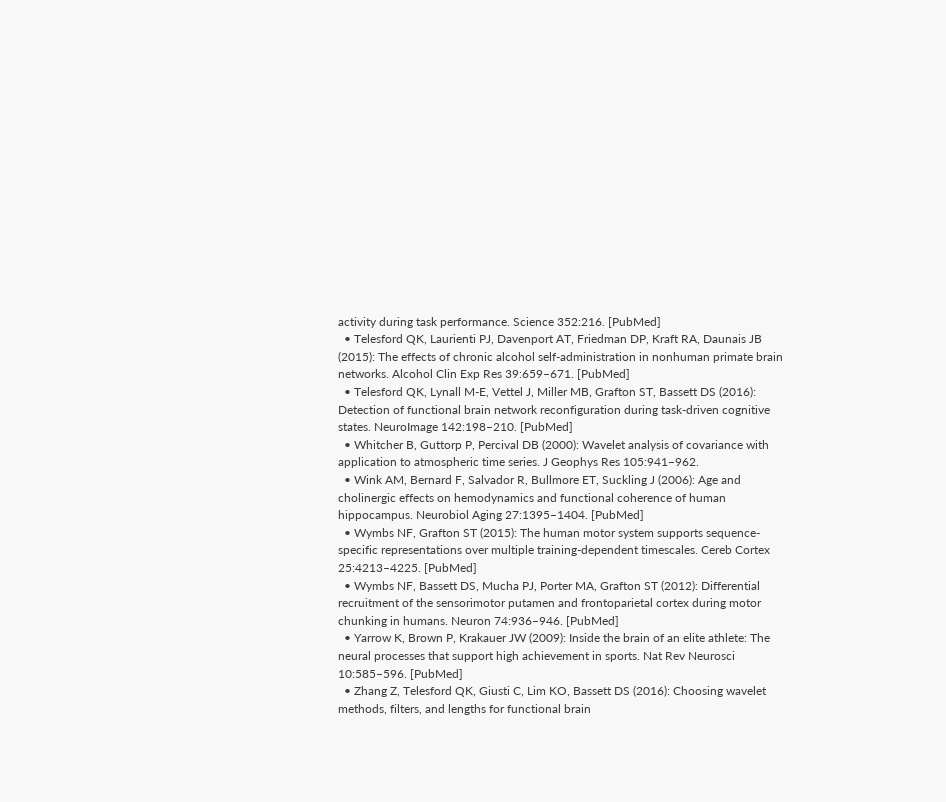activity during task performance. Science 352:216. [PubMed]
  • Telesford QK, Laurienti PJ, Davenport AT, Friedman DP, Kraft RA, Daunais JB (2015): The effects of chronic alcohol self‐administration in nonhuman primate brain networks. Alcohol Clin Exp Res 39:659–671. [PubMed]
  • Telesford QK, Lynall M‐E, Vettel J, Miller MB, Grafton ST, Bassett DS (2016): Detection of functional brain network reconfiguration during task‐driven cognitive states. NeuroImage 142:198–210. [PubMed]
  • Whitcher B, Guttorp P, Percival DB (2000): Wavelet analysis of covariance with application to atmospheric time series. J Geophys Res 105:941–962.
  • Wink AM, Bernard F, Salvador R, Bullmore ET, Suckling J (2006): Age and cholinergic effects on hemodynamics and functional coherence of human hippocampus. Neurobiol Aging 27:1395–1404. [PubMed]
  • Wymbs NF, Grafton ST (2015): The human motor system supports sequence‐specific representations over multiple training‐dependent timescales. Cereb Cortex 25:4213–4225. [PubMed]
  • Wymbs NF, Bassett DS, Mucha PJ, Porter MA, Grafton ST (2012): Differential recruitment of the sensorimotor putamen and frontoparietal cortex during motor chunking in humans. Neuron 74:936–946. [PubMed]
  • Yarrow K, Brown P, Krakauer JW (2009): Inside the brain of an elite athlete: The neural processes that support high achievement in sports. Nat Rev Neurosci 10:585–596. [PubMed]
  • Zhang Z, Telesford QK, Giusti C, Lim KO, Bassett DS (2016): Choosing wavelet methods, filters, and lengths for functional brain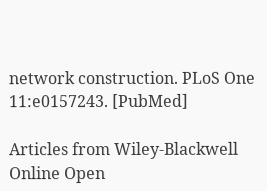network construction. PLoS One 11:e0157243. [PubMed]

Articles from Wiley-Blackwell Online Open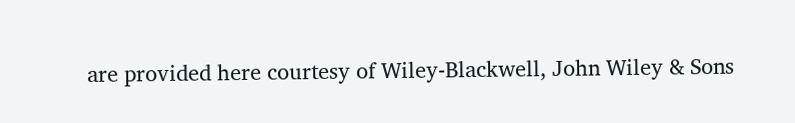are provided here courtesy of Wiley-Blackwell, John Wiley & Sons